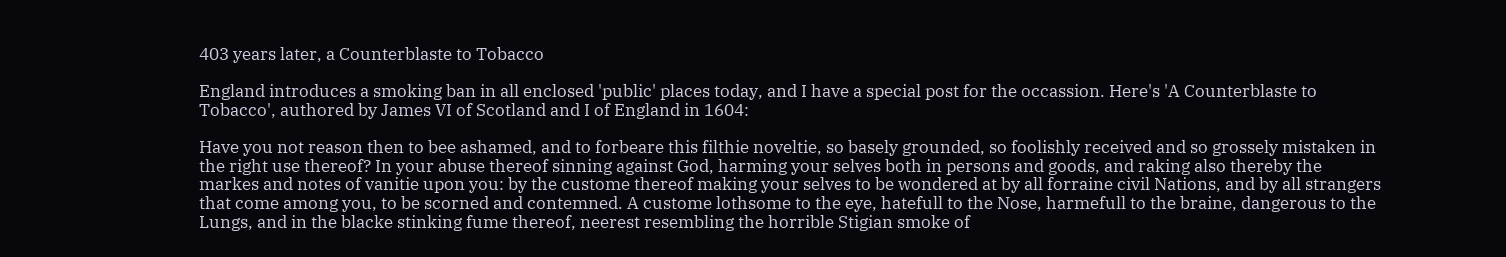403 years later, a Counterblaste to Tobacco

England introduces a smoking ban in all enclosed 'public' places today, and I have a special post for the occassion. Here's 'A Counterblaste to Tobacco', authored by James VI of Scotland and I of England in 1604:

Have you not reason then to bee ashamed, and to forbeare this filthie noveltie, so basely grounded, so foolishly received and so grossely mistaken in the right use thereof? In your abuse thereof sinning against God, harming your selves both in persons and goods, and raking also thereby the markes and notes of vanitie upon you: by the custome thereof making your selves to be wondered at by all forraine civil Nations, and by all strangers that come among you, to be scorned and contemned. A custome lothsome to the eye, hatefull to the Nose, harmefull to the braine, dangerous to the Lungs, and in the blacke stinking fume thereof, neerest resembling the horrible Stigian smoke of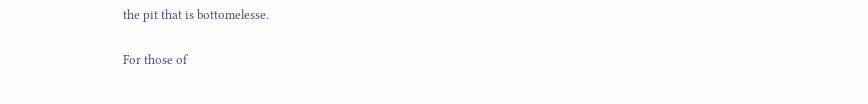the pit that is bottomelesse.

For those of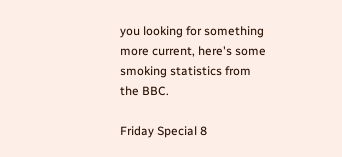you looking for something more current, here's some smoking statistics from the BBC.

Friday Special 8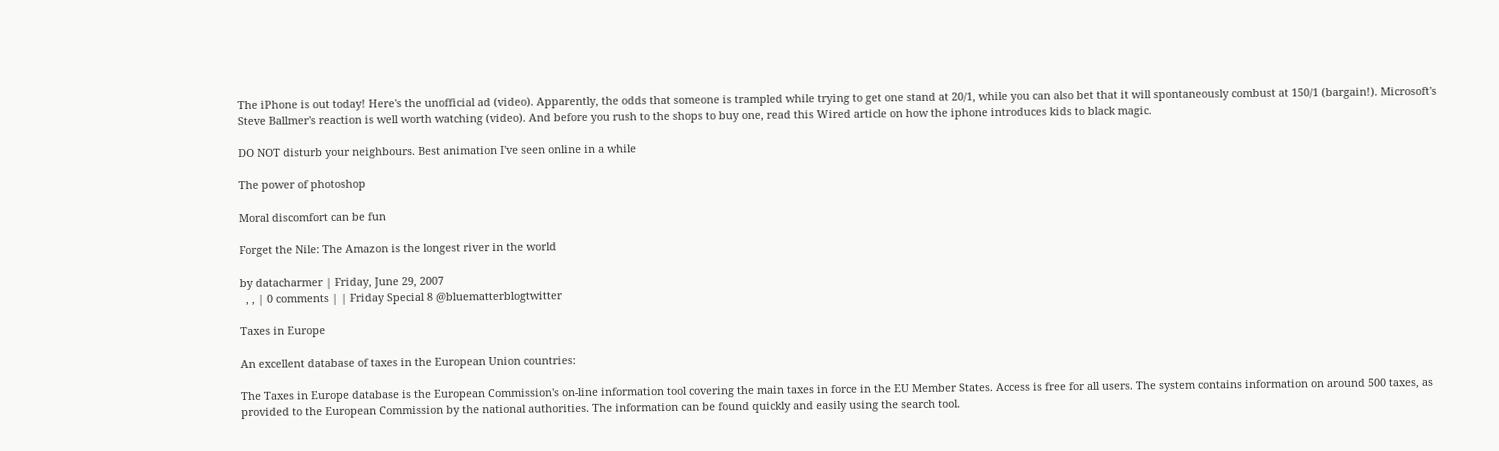The iPhone is out today! Here's the unofficial ad (video). Apparently, the odds that someone is trampled while trying to get one stand at 20/1, while you can also bet that it will spontaneously combust at 150/1 (bargain!). Microsoft's Steve Ballmer's reaction is well worth watching (video). And before you rush to the shops to buy one, read this Wired article on how the iphone introduces kids to black magic.

DO NOT disturb your neighbours. Best animation I've seen online in a while

The power of photoshop

Moral discomfort can be fun

Forget the Nile: The Amazon is the longest river in the world

by datacharmer | Friday, June 29, 2007
  , , | 0 comments | | Friday Special 8 @bluematterblogtwitter

Taxes in Europe

An excellent database of taxes in the European Union countries:

The Taxes in Europe database is the European Commission's on-line information tool covering the main taxes in force in the EU Member States. Access is free for all users. The system contains information on around 500 taxes, as provided to the European Commission by the national authorities. The information can be found quickly and easily using the search tool.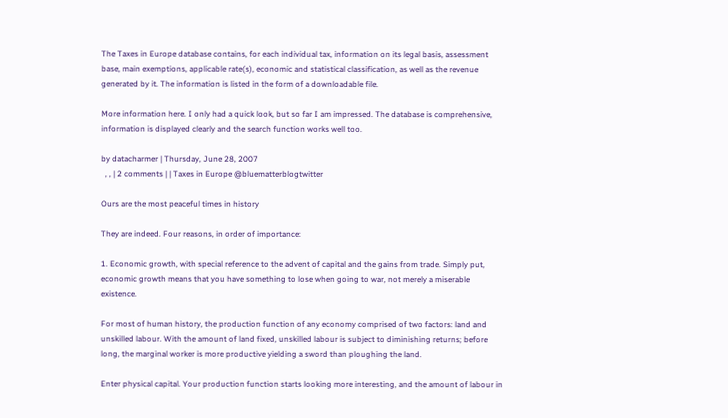The Taxes in Europe database contains, for each individual tax, information on its legal basis, assessment base, main exemptions, applicable rate(s), economic and statistical classification, as well as the revenue generated by it. The information is listed in the form of a downloadable file.

More information here. I only had a quick look, but so far I am impressed. The database is comprehensive, information is displayed clearly and the search function works well too.

by datacharmer | Thursday, June 28, 2007
  , , | 2 comments | | Taxes in Europe @bluematterblogtwitter

Ours are the most peaceful times in history

They are indeed. Four reasons, in order of importance:

1. Economic growth, with special reference to the advent of capital and the gains from trade. Simply put, economic growth means that you have something to lose when going to war, not merely a miserable existence.

For most of human history, the production function of any economy comprised of two factors: land and unskilled labour. With the amount of land fixed, unskilled labour is subject to diminishing returns; before long, the marginal worker is more productive yielding a sword than ploughing the land.

Enter physical capital. Your production function starts looking more interesting, and the amount of labour in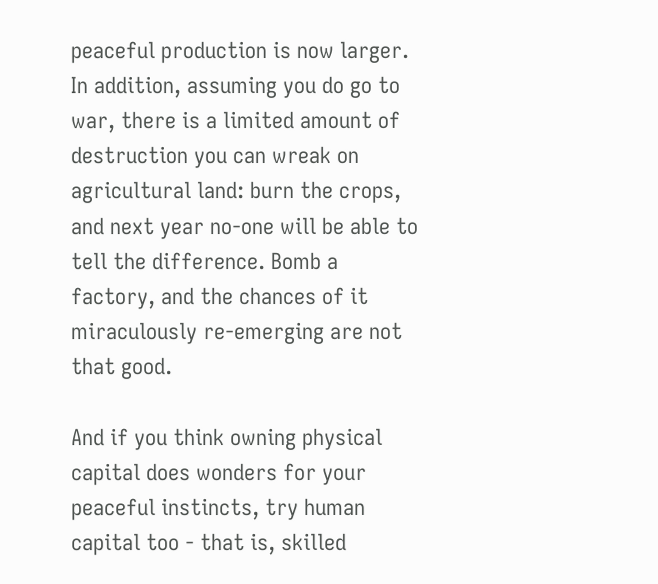peaceful production is now larger. In addition, assuming you do go to war, there is a limited amount of destruction you can wreak on agricultural land: burn the crops, and next year no-one will be able to tell the difference. Bomb a factory, and the chances of it miraculously re-emerging are not that good.

And if you think owning physical capital does wonders for your peaceful instincts, try human capital too - that is, skilled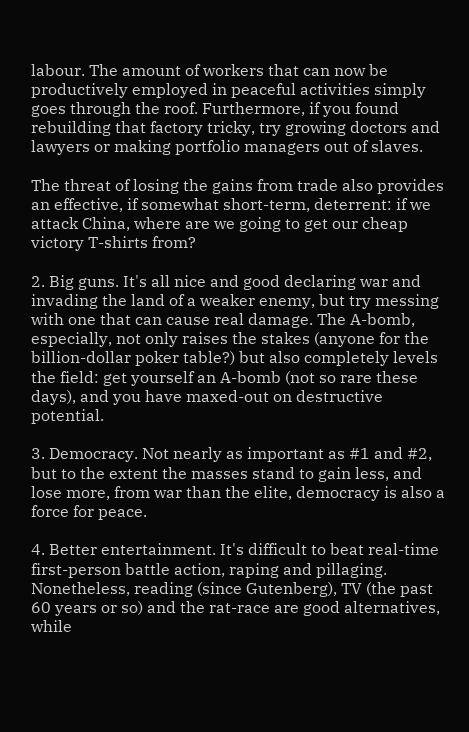labour. The amount of workers that can now be productively employed in peaceful activities simply goes through the roof. Furthermore, if you found rebuilding that factory tricky, try growing doctors and lawyers or making portfolio managers out of slaves.

The threat of losing the gains from trade also provides an effective, if somewhat short-term, deterrent: if we attack China, where are we going to get our cheap victory T-shirts from?

2. Big guns. It's all nice and good declaring war and invading the land of a weaker enemy, but try messing with one that can cause real damage. The A-bomb, especially, not only raises the stakes (anyone for the billion-dollar poker table?) but also completely levels the field: get yourself an A-bomb (not so rare these days), and you have maxed-out on destructive potential.

3. Democracy. Not nearly as important as #1 and #2, but to the extent the masses stand to gain less, and lose more, from war than the elite, democracy is also a force for peace.

4. Better entertainment. It's difficult to beat real-time first-person battle action, raping and pillaging. Nonetheless, reading (since Gutenberg), TV (the past 60 years or so) and the rat-race are good alternatives, while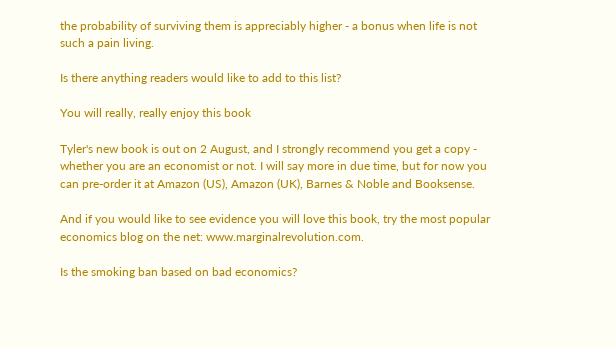the probability of surviving them is appreciably higher - a bonus when life is not such a pain living.

Is there anything readers would like to add to this list?

You will really, really enjoy this book

Tyler's new book is out on 2 August, and I strongly recommend you get a copy - whether you are an economist or not. I will say more in due time, but for now you can pre-order it at Amazon (US), Amazon (UK), Barnes & Noble and Booksense.

And if you would like to see evidence you will love this book, try the most popular economics blog on the net: www.marginalrevolution.com.

Is the smoking ban based on bad economics?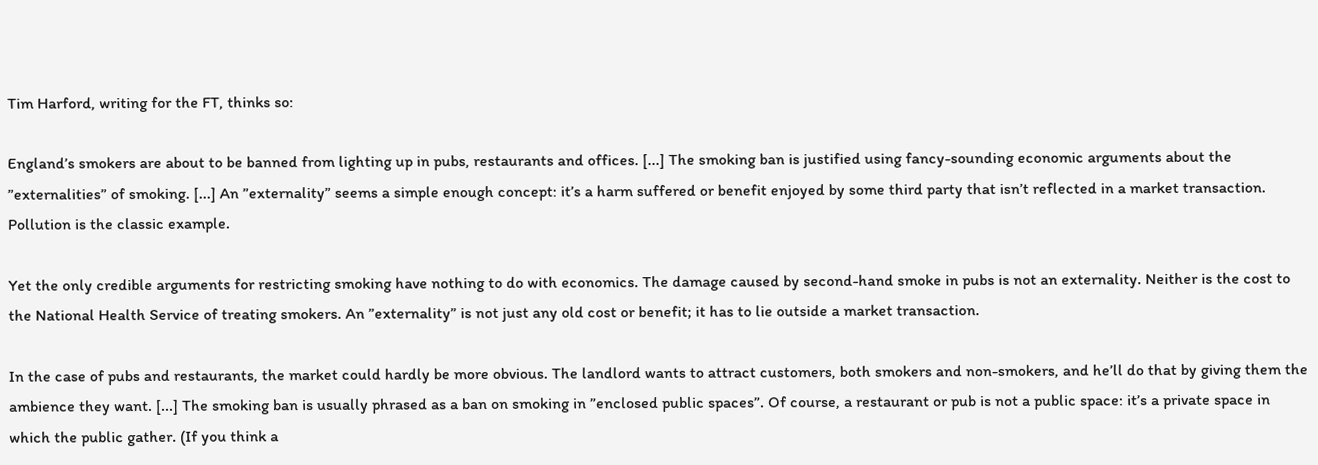Tim Harford, writing for the FT, thinks so:

England’s smokers are about to be banned from lighting up in pubs, restaurants and offices. [...] The smoking ban is justified using fancy-sounding economic arguments about the ”externalities” of smoking. [...] An ”externality” seems a simple enough concept: it’s a harm suffered or benefit enjoyed by some third party that isn’t reflected in a market transaction. Pollution is the classic example.

Yet the only credible arguments for restricting smoking have nothing to do with economics. The damage caused by second-hand smoke in pubs is not an externality. Neither is the cost to the National Health Service of treating smokers. An ”externality” is not just any old cost or benefit; it has to lie outside a market transaction.

In the case of pubs and restaurants, the market could hardly be more obvious. The landlord wants to attract customers, both smokers and non-smokers, and he’ll do that by giving them the ambience they want. [...] The smoking ban is usually phrased as a ban on smoking in ”enclosed public spaces”. Of course, a restaurant or pub is not a public space: it’s a private space in which the public gather. (If you think a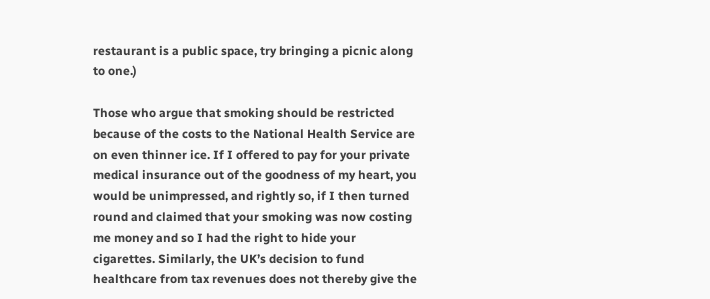restaurant is a public space, try bringing a picnic along to one.)

Those who argue that smoking should be restricted because of the costs to the National Health Service are on even thinner ice. If I offered to pay for your private medical insurance out of the goodness of my heart, you would be unimpressed, and rightly so, if I then turned round and claimed that your smoking was now costing me money and so I had the right to hide your cigarettes. Similarly, the UK’s decision to fund healthcare from tax revenues does not thereby give the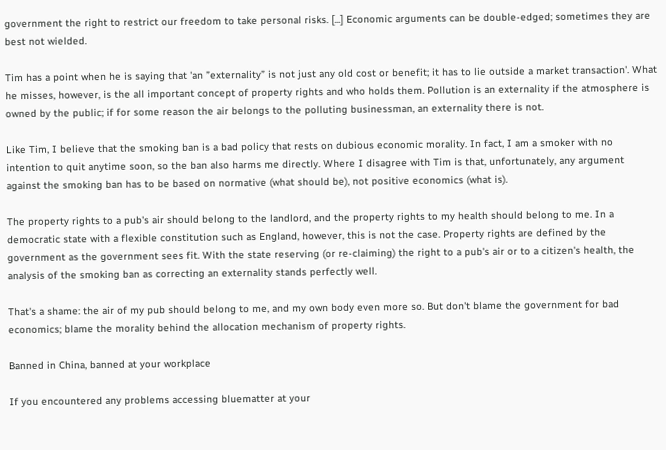government the right to restrict our freedom to take personal risks. [...] Economic arguments can be double-edged; sometimes they are best not wielded.

Tim has a point when he is saying that 'an ”externality” is not just any old cost or benefit; it has to lie outside a market transaction'. What he misses, however, is the all important concept of property rights and who holds them. Pollution is an externality if the atmosphere is owned by the public; if for some reason the air belongs to the polluting businessman, an externality there is not.

Like Tim, I believe that the smoking ban is a bad policy that rests on dubious economic morality. In fact, I am a smoker with no intention to quit anytime soon, so the ban also harms me directly. Where I disagree with Tim is that, unfortunately, any argument against the smoking ban has to be based on normative (what should be), not positive economics (what is).

The property rights to a pub's air should belong to the landlord, and the property rights to my health should belong to me. In a democratic state with a flexible constitution such as England, however, this is not the case. Property rights are defined by the government as the government sees fit. With the state reserving (or re-claiming) the right to a pub's air or to a citizen's health, the analysis of the smoking ban as correcting an externality stands perfectly well.

That's a shame: the air of my pub should belong to me, and my own body even more so. But don't blame the government for bad economics; blame the morality behind the allocation mechanism of property rights.

Banned in China, banned at your workplace

If you encountered any problems accessing bluematter at your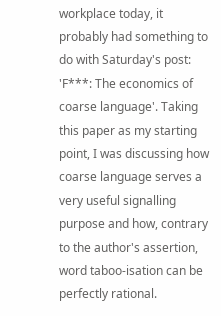workplace today, it probably had something to do with Saturday's post: 'F***: The economics of coarse language'. Taking this paper as my starting point, I was discussing how coarse language serves a very useful signalling purpose and how, contrary to the author's assertion, word taboo-isation can be perfectly rational.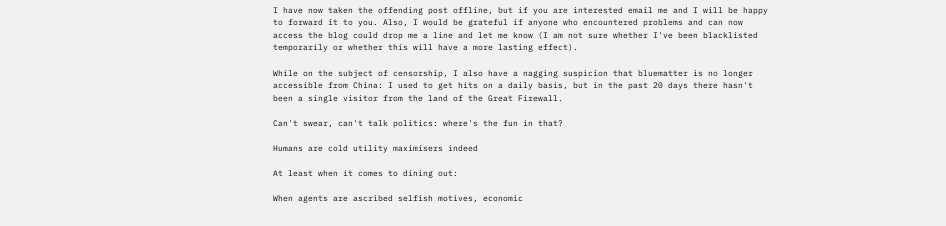I have now taken the offending post offline, but if you are interested email me and I will be happy to forward it to you. Also, I would be grateful if anyone who encountered problems and can now access the blog could drop me a line and let me know (I am not sure whether I've been blacklisted temporarily or whether this will have a more lasting effect).

While on the subject of censorship, I also have a nagging suspicion that bluematter is no longer accessible from China: I used to get hits on a daily basis, but in the past 20 days there hasn't been a single visitor from the land of the Great Firewall.

Can't swear, can't talk politics: where's the fun in that?

Humans are cold utility maximisers indeed

At least when it comes to dining out:

When agents are ascribed selfish motives, economic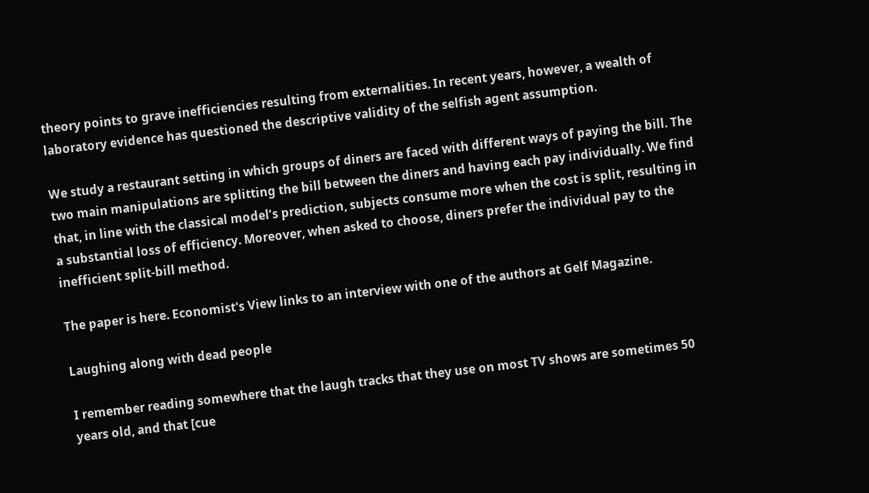theory points to grave inefficiencies resulting from externalities. In recent years, however, a wealth of laboratory evidence has questioned the descriptive validity of the selfish agent assumption.

We study a restaurant setting in which groups of diners are faced with different ways of paying the bill. The two main manipulations are splitting the bill between the diners and having each pay individually. We find that, in line with the classical model’s prediction, subjects consume more when the cost is split, resulting in a substantial loss of efficiency. Moreover, when asked to choose, diners prefer the individual pay to the inefficient split-bill method.

The paper is here. Economist's View links to an interview with one of the authors at Gelf Magazine.

Laughing along with dead people

I remember reading somewhere that the laugh tracks that they use on most TV shows are sometimes 50 years old, and that [cue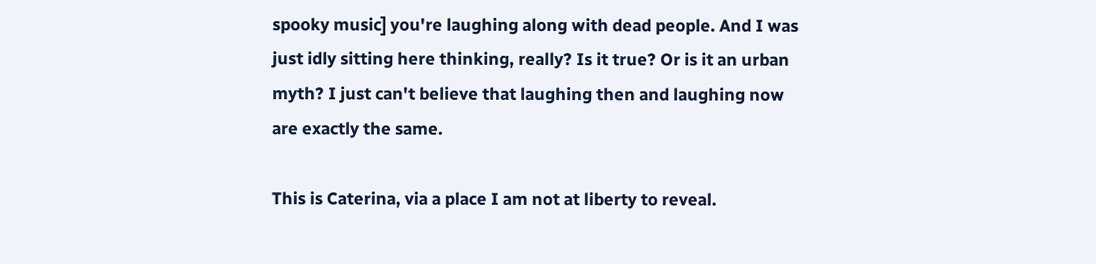spooky music] you're laughing along with dead people. And I was just idly sitting here thinking, really? Is it true? Or is it an urban myth? I just can't believe that laughing then and laughing now are exactly the same.

This is Caterina, via a place I am not at liberty to reveal.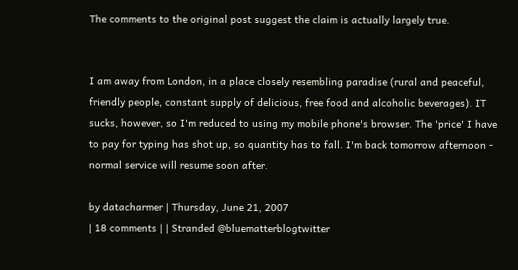The comments to the original post suggest the claim is actually largely true.


I am away from London, in a place closely resembling paradise (rural and peaceful, friendly people, constant supply of delicious, free food and alcoholic beverages). IT sucks, however, so I'm reduced to using my mobile phone's browser. The 'price' I have to pay for typing has shot up, so quantity has to fall. I'm back tomorrow afternoon - normal service will resume soon after.

by datacharmer | Thursday, June 21, 2007
| 18 comments | | Stranded @bluematterblogtwitter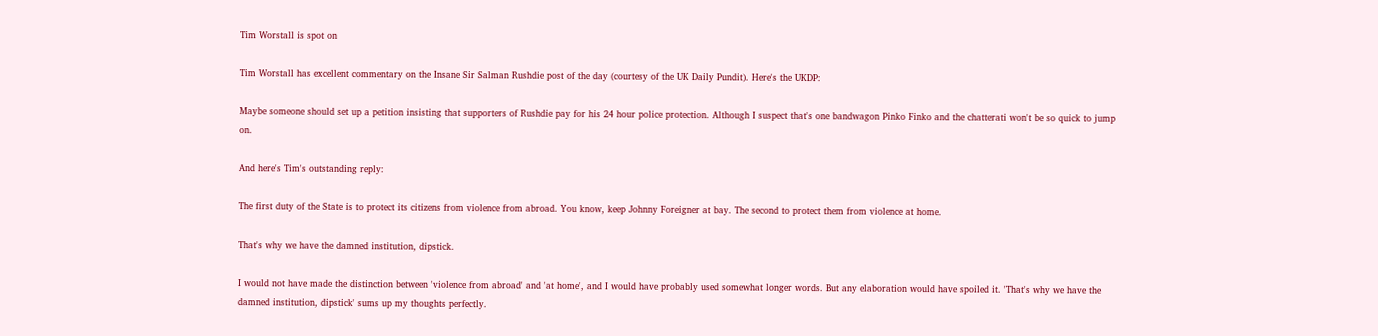Tim Worstall is spot on

Tim Worstall has excellent commentary on the Insane Sir Salman Rushdie post of the day (courtesy of the UK Daily Pundit). Here's the UKDP:

Maybe someone should set up a petition insisting that supporters of Rushdie pay for his 24 hour police protection. Although I suspect that's one bandwagon Pinko Finko and the chatterati won't be so quick to jump on.

And here's Tim's outstanding reply:

The first duty of the State is to protect its citizens from violence from abroad. You know, keep Johnny Foreigner at bay. The second to protect them from violence at home.

That's why we have the damned institution, dipstick.

I would not have made the distinction between 'violence from abroad' and 'at home', and I would have probably used somewhat longer words. But any elaboration would have spoiled it. 'That's why we have the damned institution, dipstick' sums up my thoughts perfectly.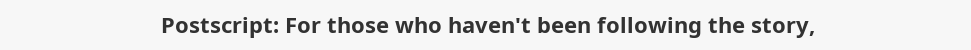Postscript: For those who haven't been following the story,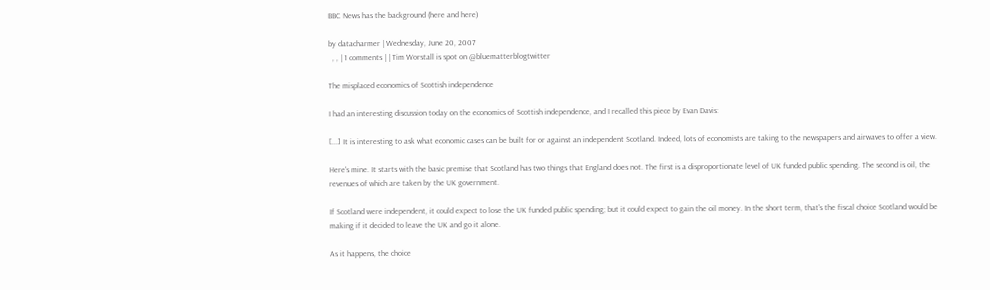BBC News has the background (here and here)

by datacharmer | Wednesday, June 20, 2007
  , , | 1 comments | | Tim Worstall is spot on @bluematterblogtwitter

The misplaced economics of Scottish independence

I had an interesting discussion today on the economics of Scottish independence, and I recalled this piece by Evan Davis:

[...] It is interesting to ask what economic cases can be built for or against an independent Scotland. Indeed, lots of economists are taking to the newspapers and airwaves to offer a view.

Here's mine. It starts with the basic premise that Scotland has two things that England does not. The first is a disproportionate level of UK funded public spending. The second is oil, the revenues of which are taken by the UK government.

If Scotland were independent, it could expect to lose the UK funded public spending; but it could expect to gain the oil money. In the short term, that's the fiscal choice Scotland would be making if it decided to leave the UK and go it alone.

As it happens, the choice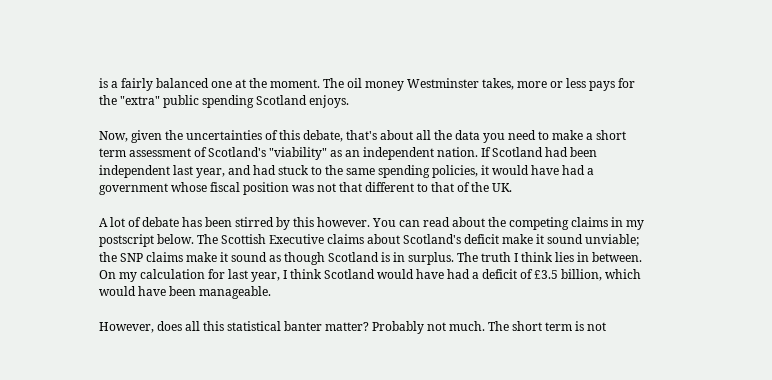is a fairly balanced one at the moment. The oil money Westminster takes, more or less pays for the "extra" public spending Scotland enjoys.

Now, given the uncertainties of this debate, that's about all the data you need to make a short term assessment of Scotland's "viability" as an independent nation. If Scotland had been independent last year, and had stuck to the same spending policies, it would have had a government whose fiscal position was not that different to that of the UK.

A lot of debate has been stirred by this however. You can read about the competing claims in my postscript below. The Scottish Executive claims about Scotland's deficit make it sound unviable; the SNP claims make it sound as though Scotland is in surplus. The truth I think lies in between. On my calculation for last year, I think Scotland would have had a deficit of £3.5 billion, which would have been manageable.

However, does all this statistical banter matter? Probably not much. The short term is not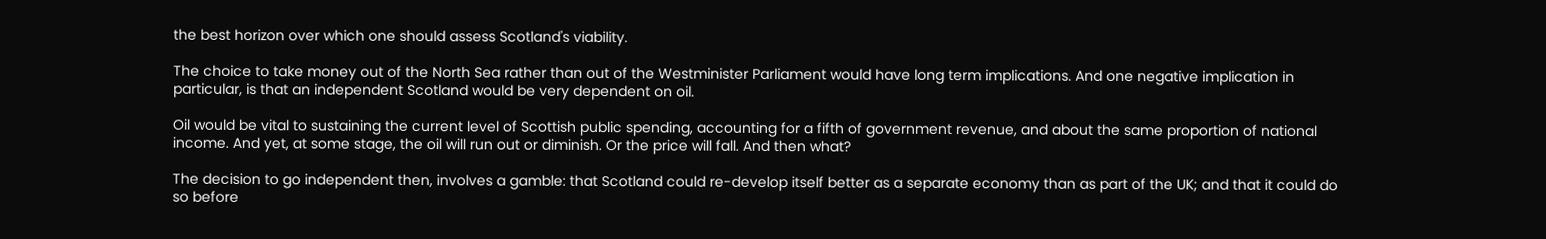the best horizon over which one should assess Scotland's viability.

The choice to take money out of the North Sea rather than out of the Westminister Parliament would have long term implications. And one negative implication in particular, is that an independent Scotland would be very dependent on oil.

Oil would be vital to sustaining the current level of Scottish public spending, accounting for a fifth of government revenue, and about the same proportion of national income. And yet, at some stage, the oil will run out or diminish. Or the price will fall. And then what?

The decision to go independent then, involves a gamble: that Scotland could re-develop itself better as a separate economy than as part of the UK; and that it could do so before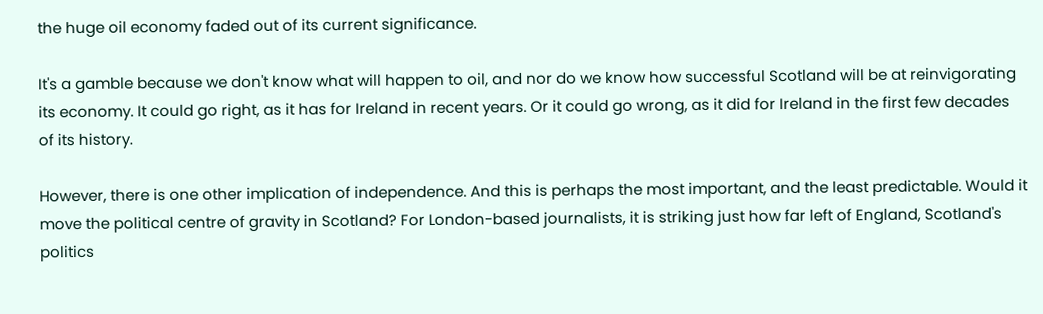the huge oil economy faded out of its current significance.

It's a gamble because we don't know what will happen to oil, and nor do we know how successful Scotland will be at reinvigorating its economy. It could go right, as it has for Ireland in recent years. Or it could go wrong, as it did for Ireland in the first few decades of its history.

However, there is one other implication of independence. And this is perhaps the most important, and the least predictable. Would it move the political centre of gravity in Scotland? For London-based journalists, it is striking just how far left of England, Scotland's politics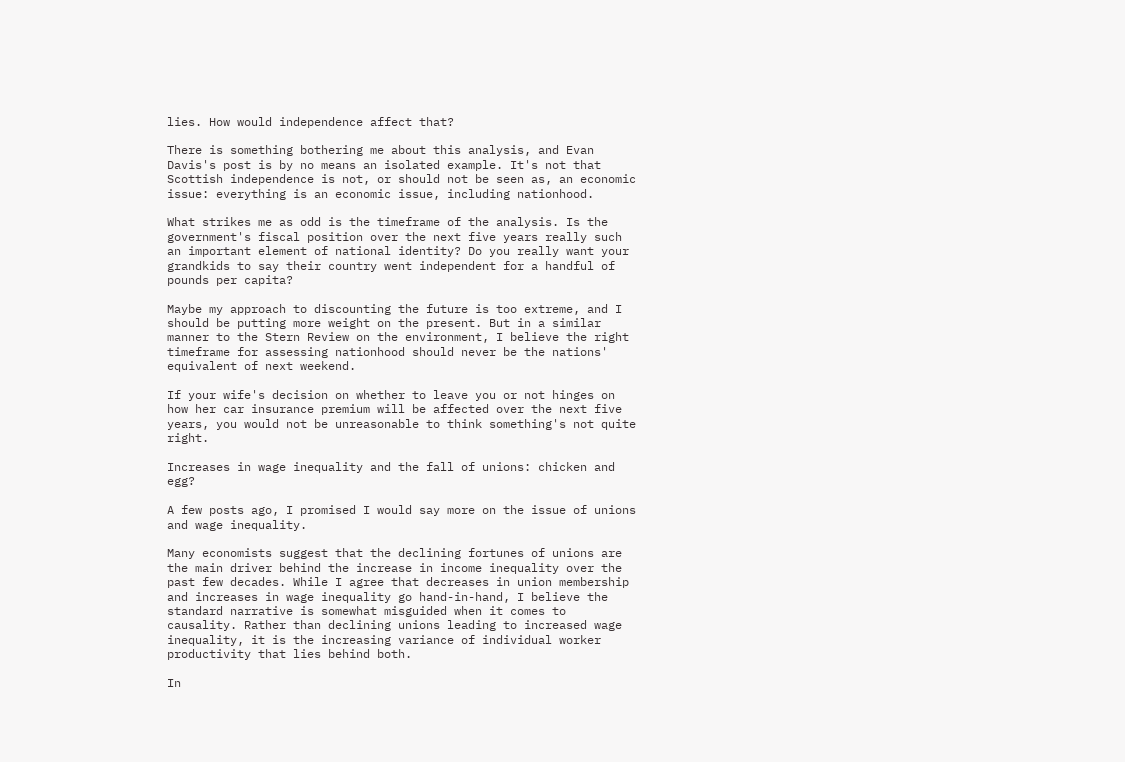lies. How would independence affect that?

There is something bothering me about this analysis, and Evan Davis's post is by no means an isolated example. It's not that Scottish independence is not, or should not be seen as, an economic issue: everything is an economic issue, including nationhood.

What strikes me as odd is the timeframe of the analysis. Is the government's fiscal position over the next five years really such an important element of national identity? Do you really want your grandkids to say their country went independent for a handful of pounds per capita?

Maybe my approach to discounting the future is too extreme, and I should be putting more weight on the present. But in a similar manner to the Stern Review on the environment, I believe the right timeframe for assessing nationhood should never be the nations' equivalent of next weekend.

If your wife's decision on whether to leave you or not hinges on how her car insurance premium will be affected over the next five years, you would not be unreasonable to think something's not quite right.

Increases in wage inequality and the fall of unions: chicken and egg?

A few posts ago, I promised I would say more on the issue of unions and wage inequality.

Many economists suggest that the declining fortunes of unions are the main driver behind the increase in income inequality over the past few decades. While I agree that decreases in union membership and increases in wage inequality go hand-in-hand, I believe the standard narrative is somewhat misguided when it comes to causality. Rather than declining unions leading to increased wage inequality, it is the increasing variance of individual worker productivity that lies behind both.

In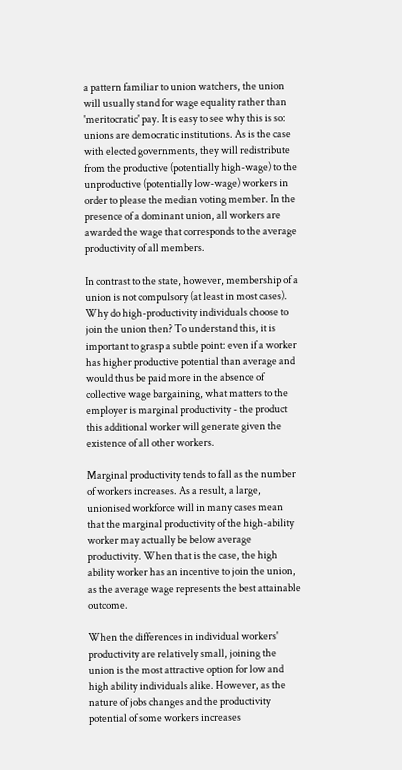a pattern familiar to union watchers, the union will usually stand for wage equality rather than 'meritocratic' pay. It is easy to see why this is so: unions are democratic institutions. As is the case with elected governments, they will redistribute from the productive (potentially high-wage) to the unproductive (potentially low-wage) workers in order to please the median voting member. In the presence of a dominant union, all workers are awarded the wage that corresponds to the average productivity of all members.

In contrast to the state, however, membership of a union is not compulsory (at least in most cases). Why do high-productivity individuals choose to join the union then? To understand this, it is important to grasp a subtle point: even if a worker has higher productive potential than average and would thus be paid more in the absence of collective wage bargaining, what matters to the employer is marginal productivity - the product this additional worker will generate given the existence of all other workers.

Marginal productivity tends to fall as the number of workers increases. As a result, a large, unionised workforce will in many cases mean that the marginal productivity of the high-ability worker may actually be below average productivity. When that is the case, the high ability worker has an incentive to join the union, as the average wage represents the best attainable outcome.

When the differences in individual workers' productivity are relatively small, joining the union is the most attractive option for low and high ability individuals alike. However, as the nature of jobs changes and the productivity potential of some workers increases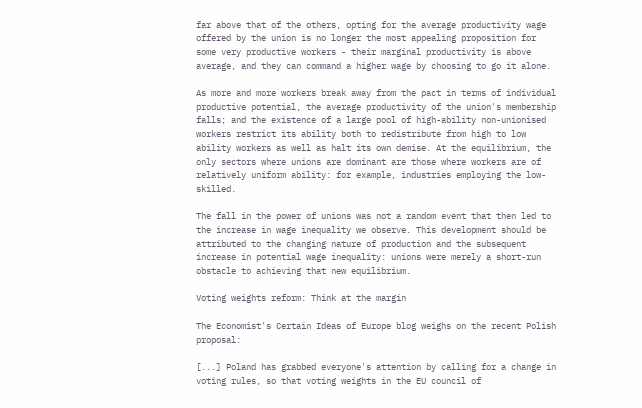far above that of the others, opting for the average productivity wage offered by the union is no longer the most appealing proposition for some very productive workers - their marginal productivity is above average, and they can command a higher wage by choosing to go it alone.

As more and more workers break away from the pact in terms of individual productive potential, the average productivity of the union's membership falls; and the existence of a large pool of high-ability non-unionised workers restrict its ability both to redistribute from high to low ability workers as well as halt its own demise. At the equilibrium, the only sectors where unions are dominant are those where workers are of relatively uniform ability: for example, industries employing the low-skilled.

The fall in the power of unions was not a random event that then led to the increase in wage inequality we observe. This development should be attributed to the changing nature of production and the subsequent increase in potential wage inequality: unions were merely a short-run obstacle to achieving that new equilibrium.

Voting weights reform: Think at the margin

The Economist's Certain Ideas of Europe blog weighs on the recent Polish proposal:

[...] Poland has grabbed everyone's attention by calling for a change in voting rules, so that voting weights in the EU council of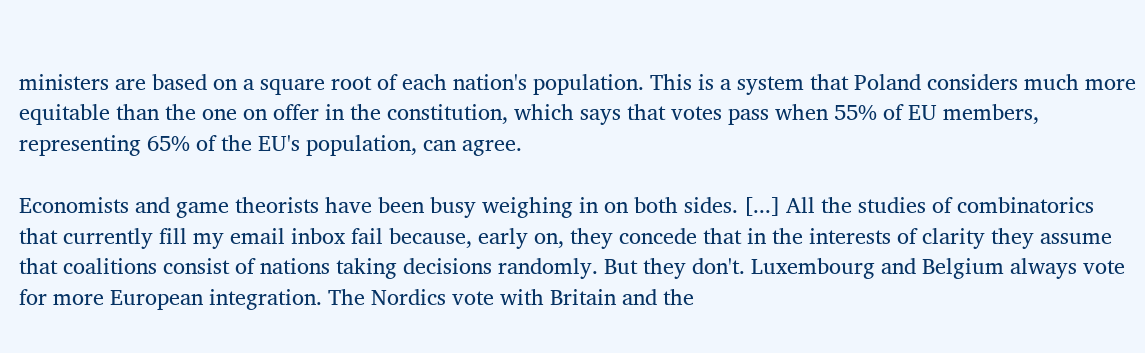ministers are based on a square root of each nation's population. This is a system that Poland considers much more equitable than the one on offer in the constitution, which says that votes pass when 55% of EU members, representing 65% of the EU's population, can agree.

Economists and game theorists have been busy weighing in on both sides. [...] All the studies of combinatorics that currently fill my email inbox fail because, early on, they concede that in the interests of clarity they assume that coalitions consist of nations taking decisions randomly. But they don't. Luxembourg and Belgium always vote for more European integration. The Nordics vote with Britain and the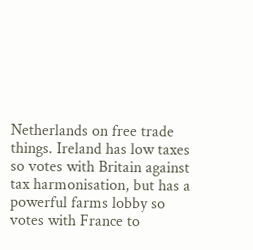Netherlands on free trade things. Ireland has low taxes so votes with Britain against tax harmonisation, but has a powerful farms lobby so votes with France to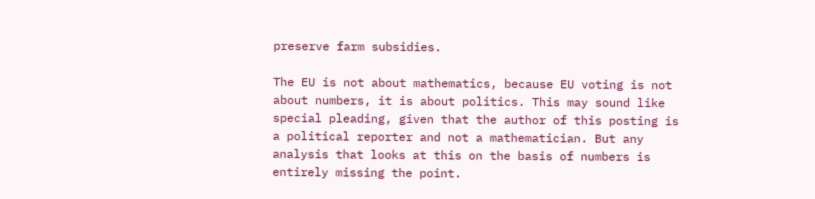preserve farm subsidies.

The EU is not about mathematics, because EU voting is not about numbers, it is about politics. This may sound like special pleading, given that the author of this posting is a political reporter and not a mathematician. But any analysis that looks at this on the basis of numbers is entirely missing the point.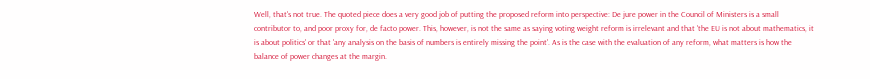Well, that's not true. The quoted piece does a very good job of putting the proposed reform into perspective: De jure power in the Council of Ministers is a small contributor to, and poor proxy for, de facto power. This, however, is not the same as saying voting weight reform is irrelevant and that 'the EU is not about mathematics, it is about politics' or that 'any analysis on the basis of numbers is entirely missing the point'. As is the case with the evaluation of any reform, what matters is how the balance of power changes at the margin.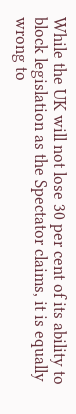While the UK will not lose 30 per cent of its ability to block legislation as the Spectator claims, it is equally wrong to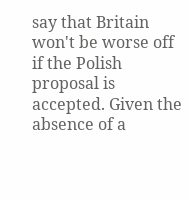say that Britain won't be worse off if the Polish proposal is accepted. Given the absence of a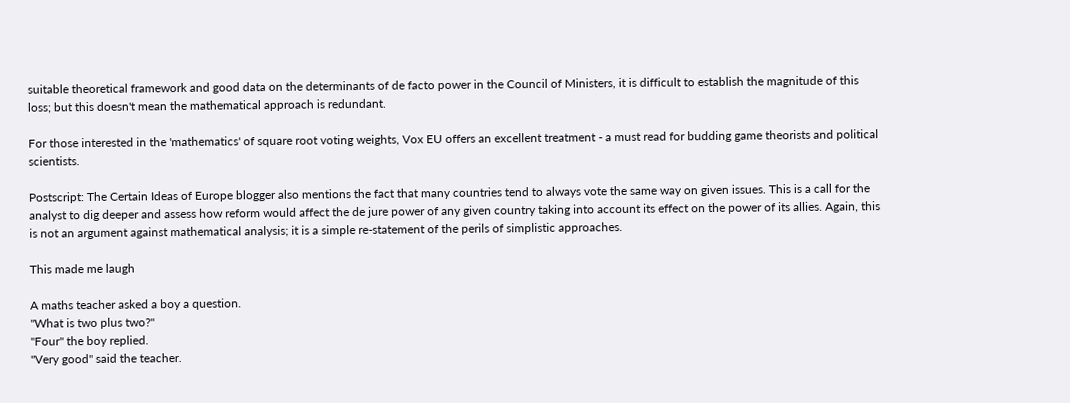suitable theoretical framework and good data on the determinants of de facto power in the Council of Ministers, it is difficult to establish the magnitude of this loss; but this doesn't mean the mathematical approach is redundant.

For those interested in the 'mathematics' of square root voting weights, Vox EU offers an excellent treatment - a must read for budding game theorists and political scientists.

Postscript: The Certain Ideas of Europe blogger also mentions the fact that many countries tend to always vote the same way on given issues. This is a call for the analyst to dig deeper and assess how reform would affect the de jure power of any given country taking into account its effect on the power of its allies. Again, this is not an argument against mathematical analysis; it is a simple re-statement of the perils of simplistic approaches.

This made me laugh

A maths teacher asked a boy a question.
"What is two plus two?"
"Four" the boy replied.
"Very good" said the teacher.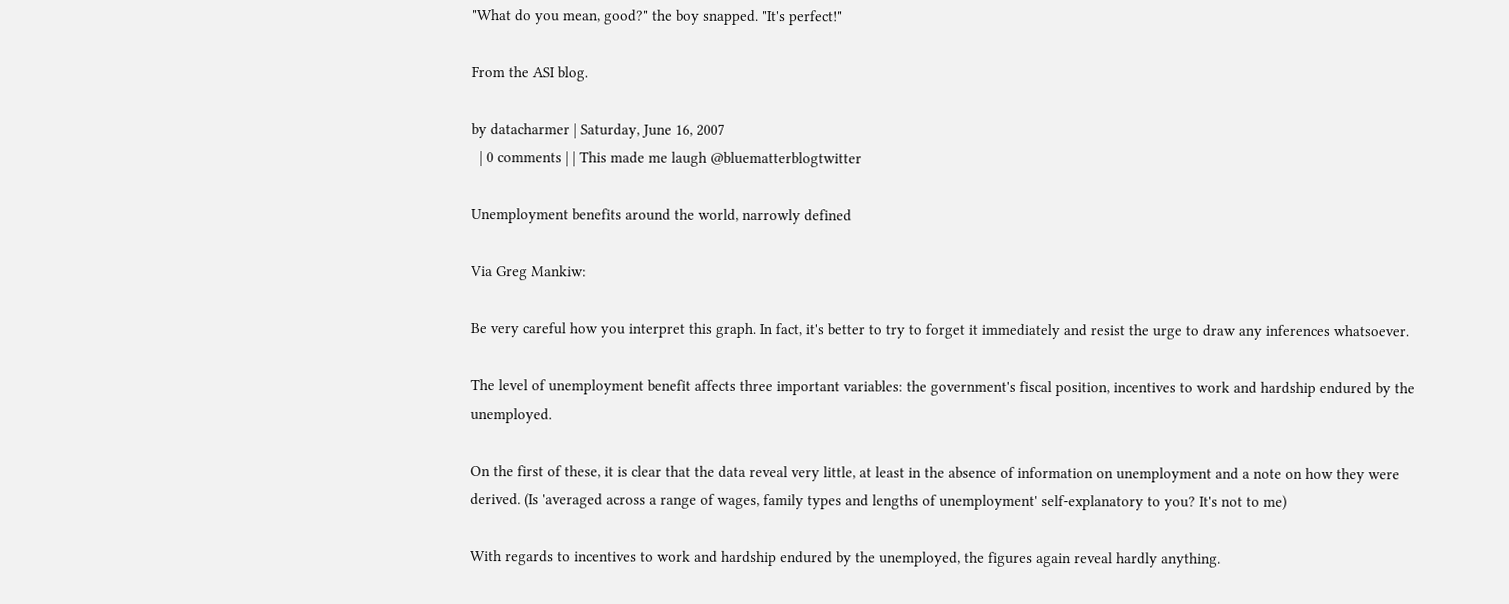"What do you mean, good?" the boy snapped. "It's perfect!"

From the ASI blog.

by datacharmer | Saturday, June 16, 2007
  | 0 comments | | This made me laugh @bluematterblogtwitter

Unemployment benefits around the world, narrowly defined

Via Greg Mankiw:

Be very careful how you interpret this graph. In fact, it's better to try to forget it immediately and resist the urge to draw any inferences whatsoever.

The level of unemployment benefit affects three important variables: the government's fiscal position, incentives to work and hardship endured by the unemployed.

On the first of these, it is clear that the data reveal very little, at least in the absence of information on unemployment and a note on how they were derived. (Is 'averaged across a range of wages, family types and lengths of unemployment' self-explanatory to you? It's not to me)

With regards to incentives to work and hardship endured by the unemployed, the figures again reveal hardly anything.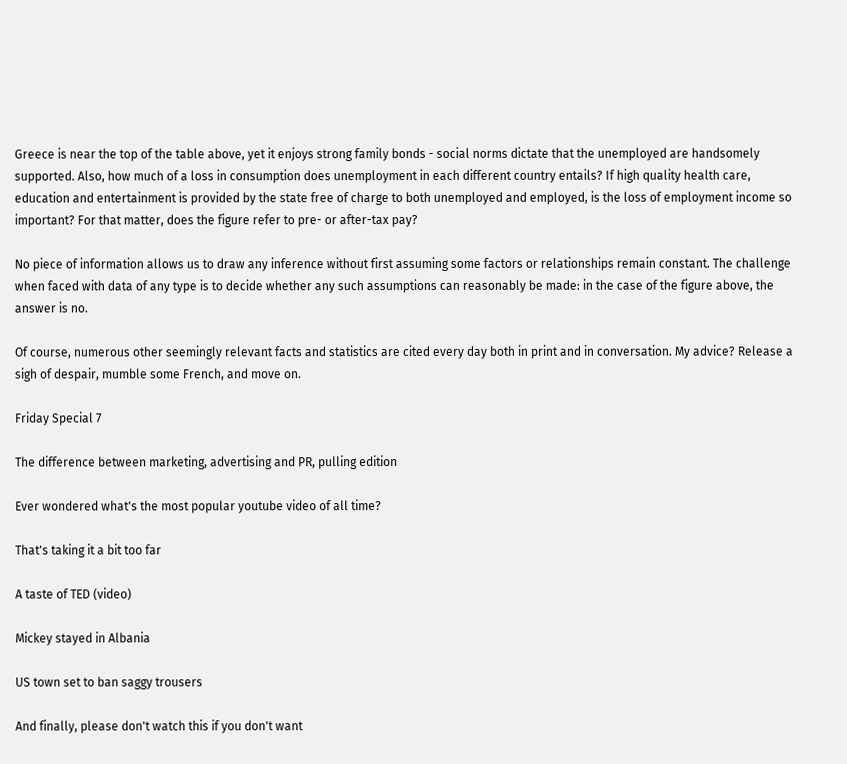Greece is near the top of the table above, yet it enjoys strong family bonds - social norms dictate that the unemployed are handsomely supported. Also, how much of a loss in consumption does unemployment in each different country entails? If high quality health care, education and entertainment is provided by the state free of charge to both unemployed and employed, is the loss of employment income so important? For that matter, does the figure refer to pre- or after-tax pay?

No piece of information allows us to draw any inference without first assuming some factors or relationships remain constant. The challenge when faced with data of any type is to decide whether any such assumptions can reasonably be made: in the case of the figure above, the answer is no.

Of course, numerous other seemingly relevant facts and statistics are cited every day both in print and in conversation. My advice? Release a sigh of despair, mumble some French, and move on.

Friday Special 7

The difference between marketing, advertising and PR, pulling edition

Ever wondered what's the most popular youtube video of all time?

That's taking it a bit too far

A taste of TED (video)

Mickey stayed in Albania

US town set to ban saggy trousers

And finally, please don't watch this if you don't want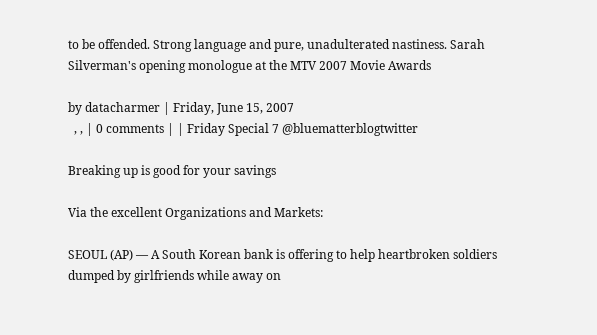to be offended. Strong language and pure, unadulterated nastiness. Sarah Silverman's opening monologue at the MTV 2007 Movie Awards

by datacharmer | Friday, June 15, 2007
  , , | 0 comments | | Friday Special 7 @bluematterblogtwitter

Breaking up is good for your savings

Via the excellent Organizations and Markets:

SEOUL (AP) — A South Korean bank is offering to help heartbroken soldiers dumped by girlfriends while away on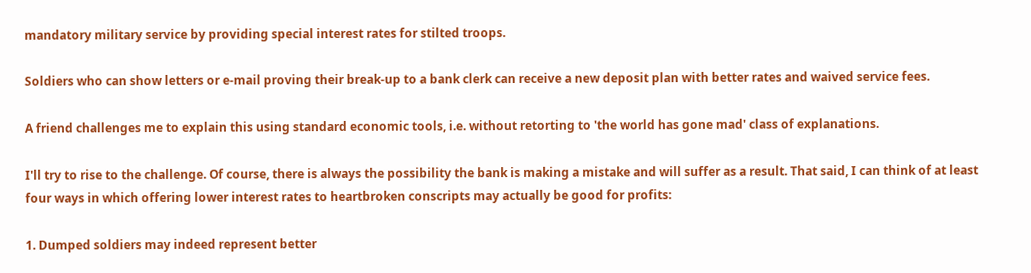mandatory military service by providing special interest rates for stilted troops.

Soldiers who can show letters or e-mail proving their break-up to a bank clerk can receive a new deposit plan with better rates and waived service fees.

A friend challenges me to explain this using standard economic tools, i.e. without retorting to 'the world has gone mad' class of explanations.

I'll try to rise to the challenge. Of course, there is always the possibility the bank is making a mistake and will suffer as a result. That said, I can think of at least four ways in which offering lower interest rates to heartbroken conscripts may actually be good for profits:

1. Dumped soldiers may indeed represent better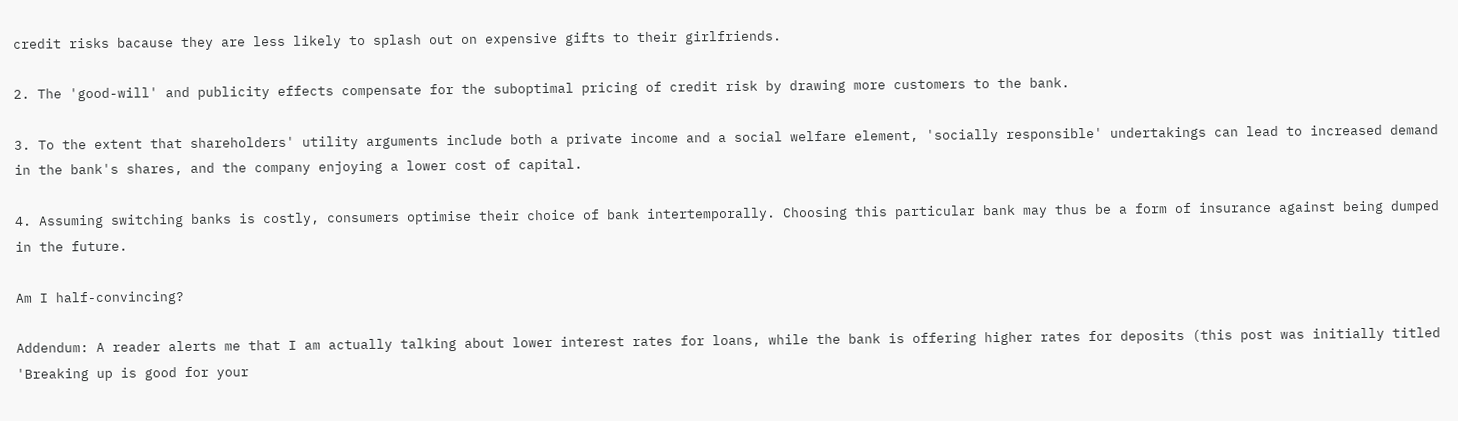credit risks bacause they are less likely to splash out on expensive gifts to their girlfriends.

2. The 'good-will' and publicity effects compensate for the suboptimal pricing of credit risk by drawing more customers to the bank.

3. To the extent that shareholders' utility arguments include both a private income and a social welfare element, 'socially responsible' undertakings can lead to increased demand in the bank's shares, and the company enjoying a lower cost of capital.

4. Assuming switching banks is costly, consumers optimise their choice of bank intertemporally. Choosing this particular bank may thus be a form of insurance against being dumped in the future.

Am I half-convincing?

Addendum: A reader alerts me that I am actually talking about lower interest rates for loans, while the bank is offering higher rates for deposits (this post was initially titled 'Breaking up is good for your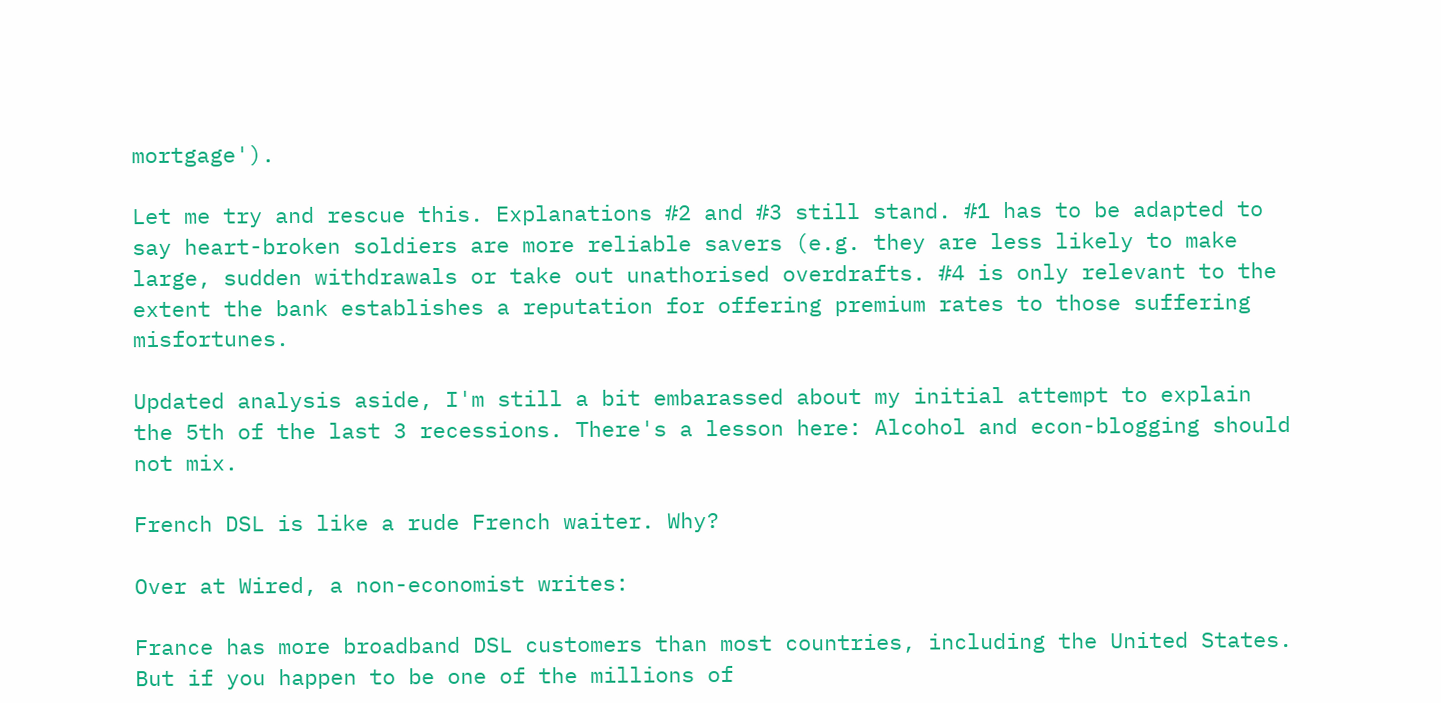mortgage').

Let me try and rescue this. Explanations #2 and #3 still stand. #1 has to be adapted to say heart-broken soldiers are more reliable savers (e.g. they are less likely to make large, sudden withdrawals or take out unathorised overdrafts. #4 is only relevant to the extent the bank establishes a reputation for offering premium rates to those suffering misfortunes.

Updated analysis aside, I'm still a bit embarassed about my initial attempt to explain the 5th of the last 3 recessions. There's a lesson here: Alcohol and econ-blogging should not mix.

French DSL is like a rude French waiter. Why?

Over at Wired, a non-economist writes:

France has more broadband DSL customers than most countries, including the United States. But if you happen to be one of the millions of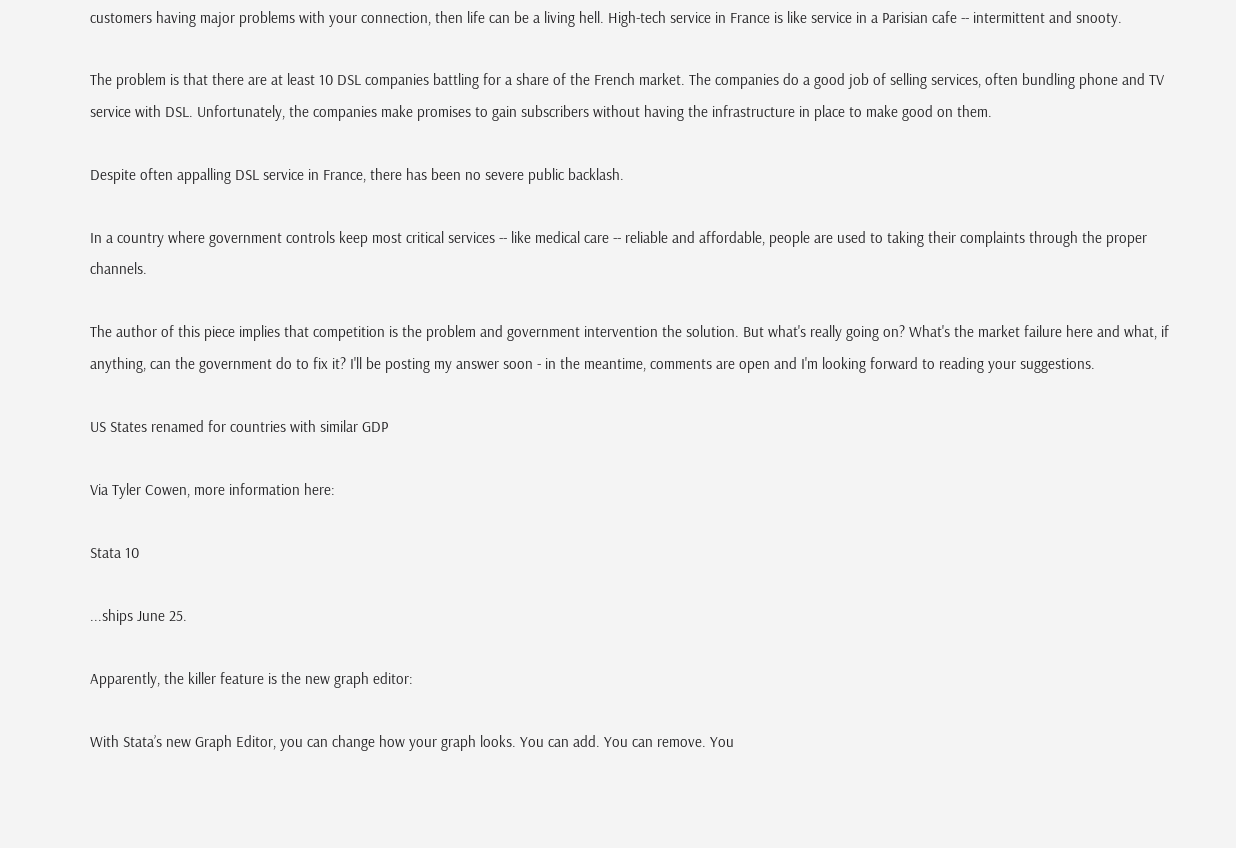customers having major problems with your connection, then life can be a living hell. High-tech service in France is like service in a Parisian cafe -- intermittent and snooty.

The problem is that there are at least 10 DSL companies battling for a share of the French market. The companies do a good job of selling services, often bundling phone and TV service with DSL. Unfortunately, the companies make promises to gain subscribers without having the infrastructure in place to make good on them.

Despite often appalling DSL service in France, there has been no severe public backlash.

In a country where government controls keep most critical services -- like medical care -- reliable and affordable, people are used to taking their complaints through the proper channels.

The author of this piece implies that competition is the problem and government intervention the solution. But what's really going on? What's the market failure here and what, if anything, can the government do to fix it? I'll be posting my answer soon - in the meantime, comments are open and I'm looking forward to reading your suggestions.

US States renamed for countries with similar GDP

Via Tyler Cowen, more information here:

Stata 10

...ships June 25.

Apparently, the killer feature is the new graph editor:

With Stata’s new Graph Editor, you can change how your graph looks. You can add. You can remove. You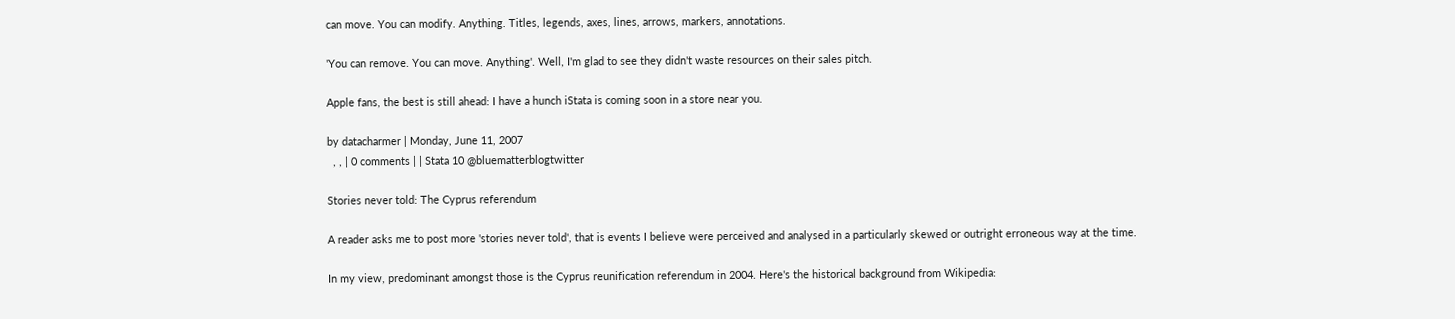can move. You can modify. Anything. Titles, legends, axes, lines, arrows, markers, annotations.

'You can remove. You can move. Anything'. Well, I'm glad to see they didn't waste resources on their sales pitch.

Apple fans, the best is still ahead: I have a hunch iStata is coming soon in a store near you.

by datacharmer | Monday, June 11, 2007
  , , | 0 comments | | Stata 10 @bluematterblogtwitter

Stories never told: The Cyprus referendum

A reader asks me to post more 'stories never told', that is events I believe were perceived and analysed in a particularly skewed or outright erroneous way at the time.

In my view, predominant amongst those is the Cyprus reunification referendum in 2004. Here's the historical background from Wikipedia: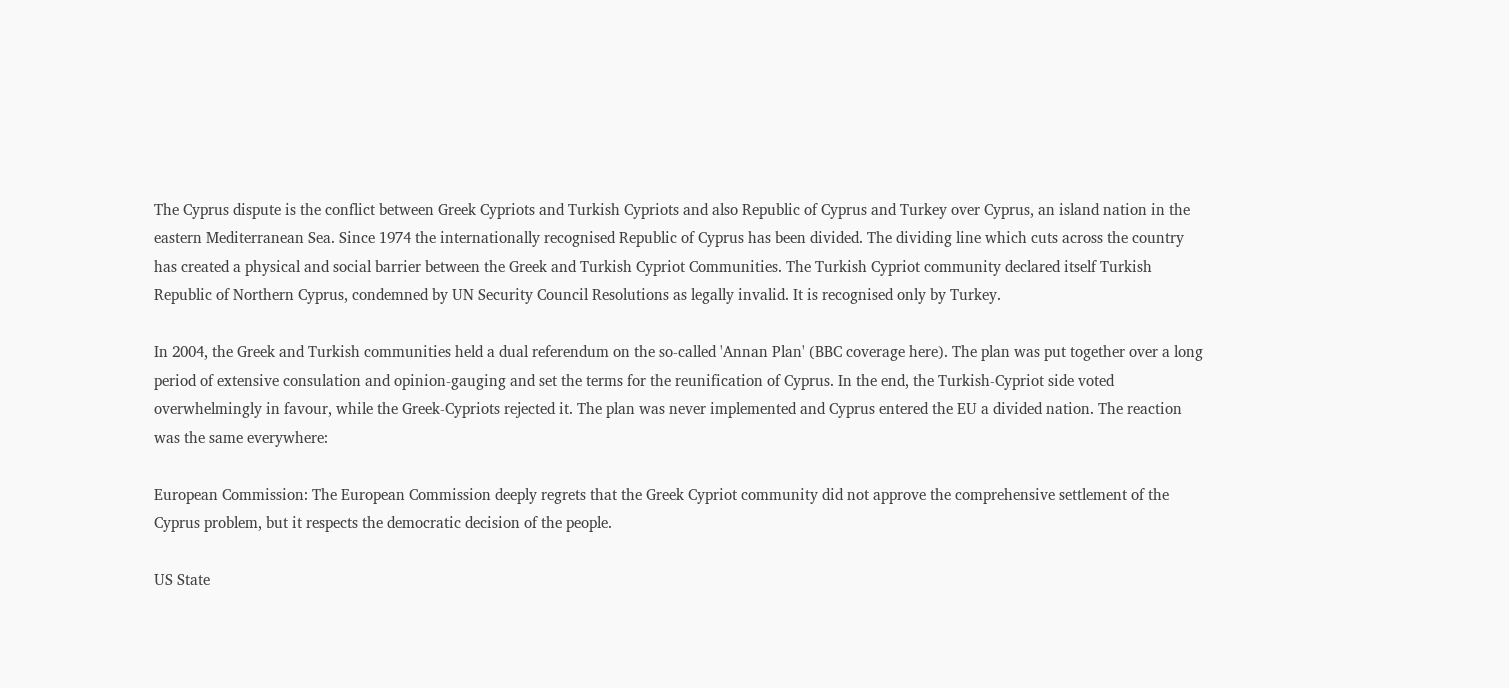The Cyprus dispute is the conflict between Greek Cypriots and Turkish Cypriots and also Republic of Cyprus and Turkey over Cyprus, an island nation in the eastern Mediterranean Sea. Since 1974 the internationally recognised Republic of Cyprus has been divided. The dividing line which cuts across the country has created a physical and social barrier between the Greek and Turkish Cypriot Communities. The Turkish Cypriot community declared itself Turkish Republic of Northern Cyprus, condemned by UN Security Council Resolutions as legally invalid. It is recognised only by Turkey.

In 2004, the Greek and Turkish communities held a dual referendum on the so-called 'Annan Plan' (BBC coverage here). The plan was put together over a long period of extensive consulation and opinion-gauging and set the terms for the reunification of Cyprus. In the end, the Turkish-Cypriot side voted overwhelmingly in favour, while the Greek-Cypriots rejected it. The plan was never implemented and Cyprus entered the EU a divided nation. The reaction was the same everywhere:

European Commission: The European Commission deeply regrets that the Greek Cypriot community did not approve the comprehensive settlement of the Cyprus problem, but it respects the democratic decision of the people.

US State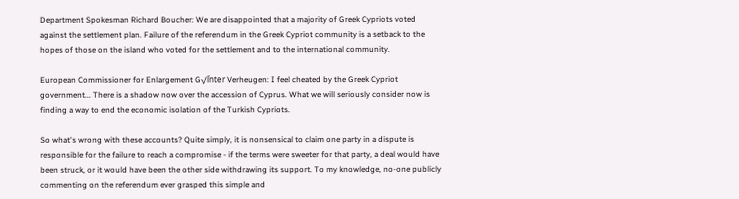Department Spokesman Richard Boucher: We are disappointed that a majority of Greek Cypriots voted against the settlement plan. Failure of the referendum in the Greek Cypriot community is a setback to the hopes of those on the island who voted for the settlement and to the international community.

European Commissioner for Enlargement G√ľnter Verheugen: I feel cheated by the Greek Cypriot government... There is a shadow now over the accession of Cyprus. What we will seriously consider now is finding a way to end the economic isolation of the Turkish Cypriots.

So what's wrong with these accounts? Quite simply, it is nonsensical to claim one party in a dispute is responsible for the failure to reach a compromise - if the terms were sweeter for that party, a deal would have been struck, or it would have been the other side withdrawing its support. To my knowledge, no-one publicly commenting on the referendum ever grasped this simple and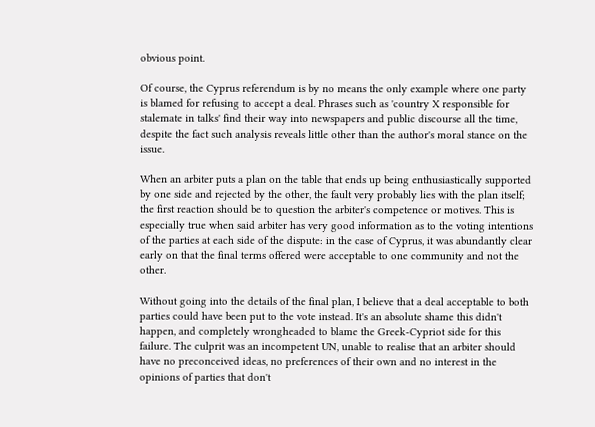obvious point.

Of course, the Cyprus referendum is by no means the only example where one party is blamed for refusing to accept a deal. Phrases such as 'country X responsible for stalemate in talks' find their way into newspapers and public discourse all the time, despite the fact such analysis reveals little other than the author's moral stance on the issue.

When an arbiter puts a plan on the table that ends up being enthusiastically supported by one side and rejected by the other, the fault very probably lies with the plan itself; the first reaction should be to question the arbiter's competence or motives. This is especially true when said arbiter has very good information as to the voting intentions of the parties at each side of the dispute: in the case of Cyprus, it was abundantly clear early on that the final terms offered were acceptable to one community and not the other.

Without going into the details of the final plan, I believe that a deal acceptable to both parties could have been put to the vote instead. It's an absolute shame this didn't happen, and completely wrongheaded to blame the Greek-Cypriot side for this failure. The culprit was an incompetent UN, unable to realise that an arbiter should have no preconceived ideas, no preferences of their own and no interest in the opinions of parties that don't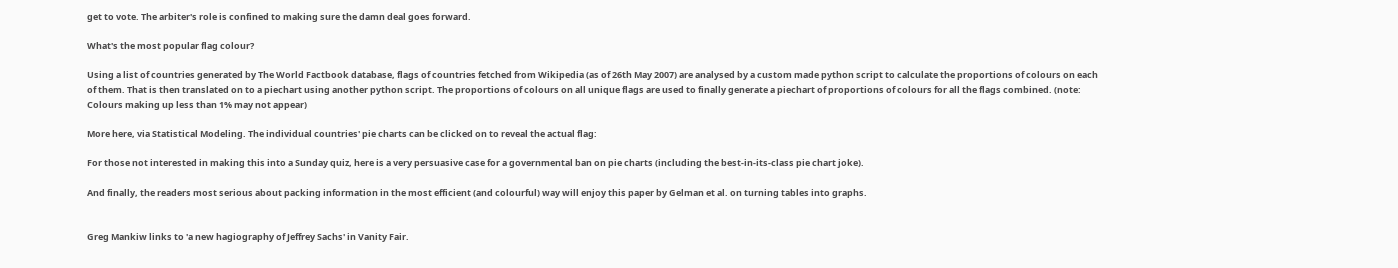get to vote. The arbiter's role is confined to making sure the damn deal goes forward.

What's the most popular flag colour?

Using a list of countries generated by The World Factbook database, flags of countries fetched from Wikipedia (as of 26th May 2007) are analysed by a custom made python script to calculate the proportions of colours on each of them. That is then translated on to a piechart using another python script. The proportions of colours on all unique flags are used to finally generate a piechart of proportions of colours for all the flags combined. (note: Colours making up less than 1% may not appear)

More here, via Statistical Modeling. The individual countries' pie charts can be clicked on to reveal the actual flag:

For those not interested in making this into a Sunday quiz, here is a very persuasive case for a governmental ban on pie charts (including the best-in-its-class pie chart joke).

And finally, the readers most serious about packing information in the most efficient (and colourful) way will enjoy this paper by Gelman et al. on turning tables into graphs.


Greg Mankiw links to 'a new hagiography of Jeffrey Sachs' in Vanity Fair.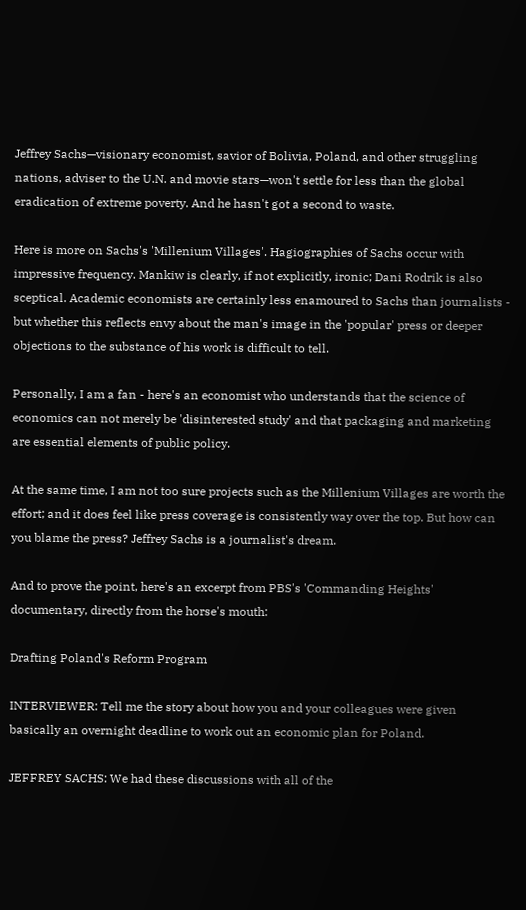Jeffrey Sachs—visionary economist, savior of Bolivia, Poland, and other struggling nations, adviser to the U.N. and movie stars—won't settle for less than the global eradication of extreme poverty. And he hasn't got a second to waste.

Here is more on Sachs's 'Millenium Villages'. Hagiographies of Sachs occur with impressive frequency. Mankiw is clearly, if not explicitly, ironic; Dani Rodrik is also sceptical. Academic economists are certainly less enamoured to Sachs than journalists - but whether this reflects envy about the man's image in the 'popular' press or deeper objections to the substance of his work is difficult to tell.

Personally, I am a fan - here's an economist who understands that the science of economics can not merely be 'disinterested study' and that packaging and marketing are essential elements of public policy.

At the same time, I am not too sure projects such as the Millenium Villages are worth the effort; and it does feel like press coverage is consistently way over the top. But how can you blame the press? Jeffrey Sachs is a journalist's dream.

And to prove the point, here's an excerpt from PBS's 'Commanding Heights' documentary, directly from the horse's mouth:

Drafting Poland's Reform Program

INTERVIEWER: Tell me the story about how you and your colleagues were given basically an overnight deadline to work out an economic plan for Poland.

JEFFREY SACHS: We had these discussions with all of the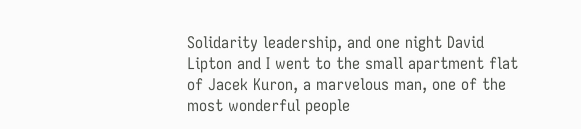Solidarity leadership, and one night David Lipton and I went to the small apartment flat of Jacek Kuron, a marvelous man, one of the most wonderful people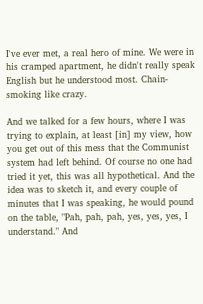I've ever met, a real hero of mine. We were in his cramped apartment, he didn't really speak English but he understood most. Chain-smoking like crazy.

And we talked for a few hours, where I was trying to explain, at least [in] my view, how you get out of this mess that the Communist system had left behind. Of course no one had tried it yet, this was all hypothetical. And the idea was to sketch it, and every couple of minutes that I was speaking, he would pound on the table, "Pah, pah, pah, yes, yes, yes, I understand." And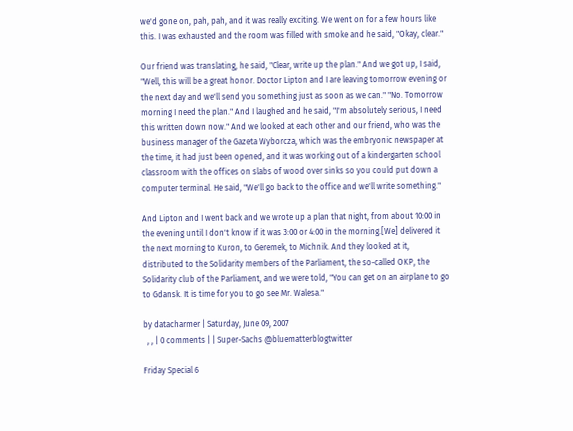we'd gone on, pah, pah, and it was really exciting. We went on for a few hours like this. I was exhausted and the room was filled with smoke and he said, "Okay, clear."

Our friend was translating, he said, "Clear, write up the plan." And we got up, I said, "Well, this will be a great honor. Doctor Lipton and I are leaving tomorrow evening or the next day and we'll send you something just as soon as we can." "No. Tomorrow morning I need the plan." And I laughed and he said, "I'm absolutely serious, I need this written down now." And we looked at each other and our friend, who was the business manager of the Gazeta Wyborcza, which was the embryonic newspaper at the time, it had just been opened, and it was working out of a kindergarten school classroom with the offices on slabs of wood over sinks so you could put down a computer terminal. He said, "We'll go back to the office and we'll write something."

And Lipton and I went back and we wrote up a plan that night, from about 10:00 in the evening until I don't know if it was 3:00 or 4:00 in the morning.[We] delivered it the next morning to Kuron, to Geremek, to Michnik. And they looked at it, distributed to the Solidarity members of the Parliament, the so-called OKP, the Solidarity club of the Parliament, and we were told, "You can get on an airplane to go to Gdansk. It is time for you to go see Mr. Walesa."

by datacharmer | Saturday, June 09, 2007
  , , | 0 comments | | Super-Sachs @bluematterblogtwitter

Friday Special 6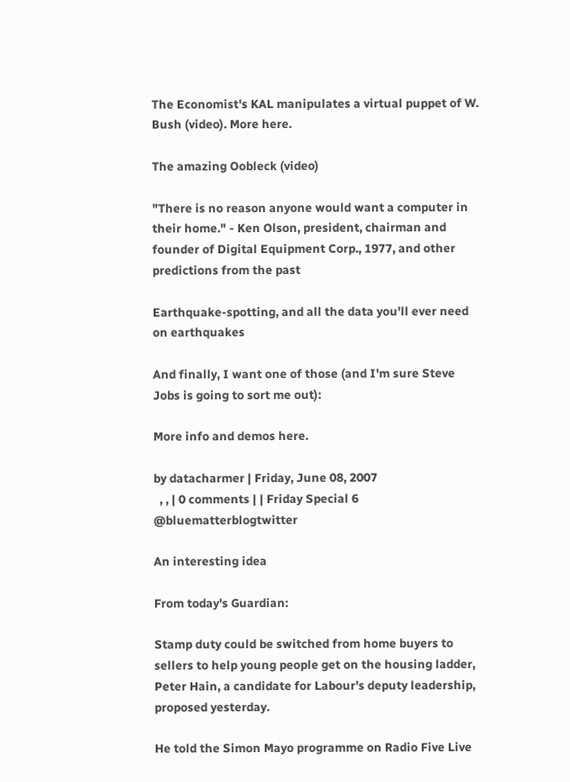The Economist's KAL manipulates a virtual puppet of W. Bush (video). More here.

The amazing Oobleck (video)

"There is no reason anyone would want a computer in their home." - Ken Olson, president, chairman and founder of Digital Equipment Corp., 1977, and other predictions from the past

Earthquake-spotting, and all the data you'll ever need on earthquakes

And finally, I want one of those (and I'm sure Steve Jobs is going to sort me out):

More info and demos here.

by datacharmer | Friday, June 08, 2007
  , , | 0 comments | | Friday Special 6 @bluematterblogtwitter

An interesting idea

From today's Guardian:

Stamp duty could be switched from home buyers to sellers to help young people get on the housing ladder, Peter Hain, a candidate for Labour's deputy leadership, proposed yesterday.

He told the Simon Mayo programme on Radio Five Live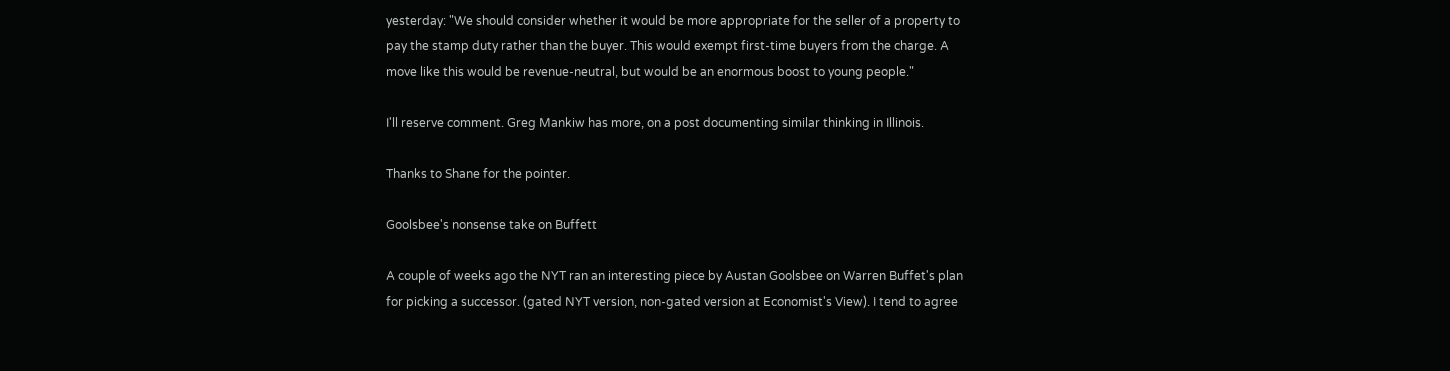yesterday: "We should consider whether it would be more appropriate for the seller of a property to pay the stamp duty rather than the buyer. This would exempt first-time buyers from the charge. A move like this would be revenue-neutral, but would be an enormous boost to young people."

I'll reserve comment. Greg Mankiw has more, on a post documenting similar thinking in Illinois.

Thanks to Shane for the pointer.

Goolsbee's nonsense take on Buffett

A couple of weeks ago the NYT ran an interesting piece by Austan Goolsbee on Warren Buffet's plan for picking a successor. (gated NYT version, non-gated version at Economist's View). I tend to agree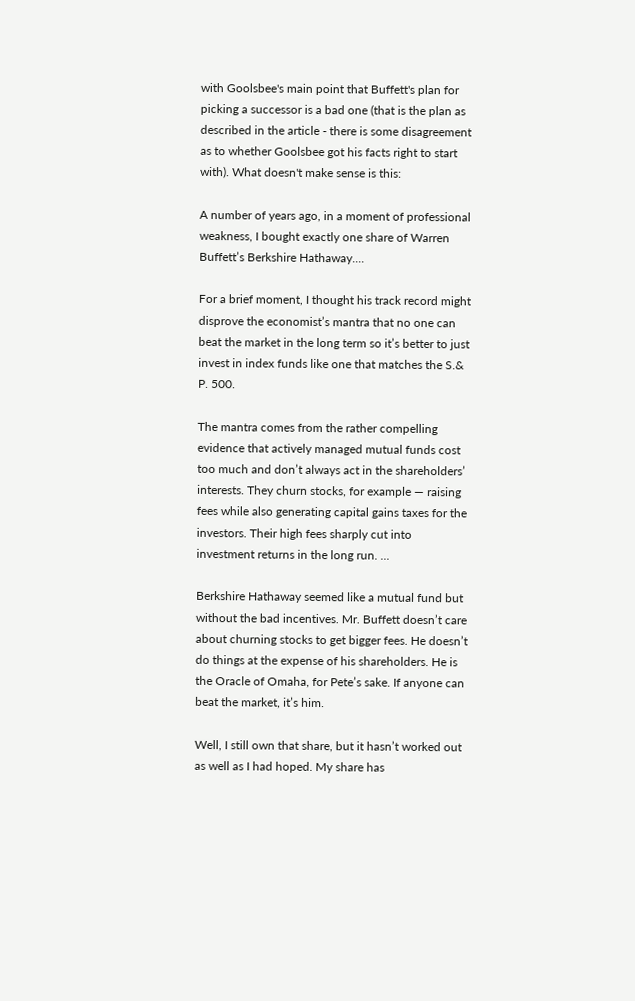with Goolsbee's main point that Buffett's plan for picking a successor is a bad one (that is the plan as described in the article - there is some disagreement as to whether Goolsbee got his facts right to start with). What doesn't make sense is this:

A number of years ago, in a moment of professional weakness, I bought exactly one share of Warren Buffett’s Berkshire Hathaway....

For a brief moment, I thought his track record might disprove the economist’s mantra that no one can beat the market in the long term so it’s better to just invest in index funds like one that matches the S.& P. 500.

The mantra comes from the rather compelling evidence that actively managed mutual funds cost too much and don’t always act in the shareholders’ interests. They churn stocks, for example — raising fees while also generating capital gains taxes for the investors. Their high fees sharply cut into investment returns in the long run. ...

Berkshire Hathaway seemed like a mutual fund but without the bad incentives. Mr. Buffett doesn’t care about churning stocks to get bigger fees. He doesn’t do things at the expense of his shareholders. He is the Oracle of Omaha, for Pete’s sake. If anyone can beat the market, it’s him.

Well, I still own that share, but it hasn’t worked out as well as I had hoped. My share has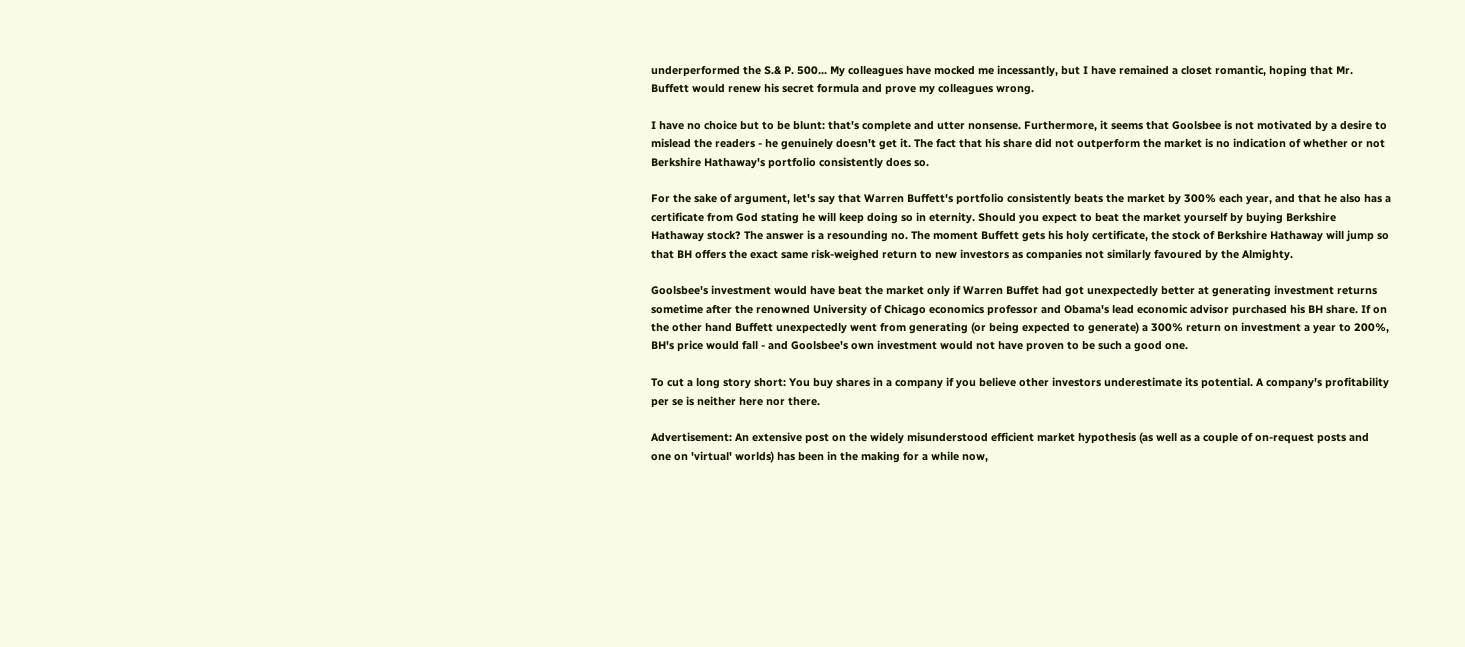underperformed the S.& P. 500... My colleagues have mocked me incessantly, but I have remained a closet romantic, hoping that Mr. Buffett would renew his secret formula and prove my colleagues wrong.

I have no choice but to be blunt: that's complete and utter nonsense. Furthermore, it seems that Goolsbee is not motivated by a desire to mislead the readers - he genuinely doesn't get it. The fact that his share did not outperform the market is no indication of whether or not Berkshire Hathaway's portfolio consistently does so.

For the sake of argument, let's say that Warren Buffett's portfolio consistently beats the market by 300% each year, and that he also has a certificate from God stating he will keep doing so in eternity. Should you expect to beat the market yourself by buying Berkshire Hathaway stock? The answer is a resounding no. The moment Buffett gets his holy certificate, the stock of Berkshire Hathaway will jump so that BH offers the exact same risk-weighed return to new investors as companies not similarly favoured by the Almighty.

Goolsbee's investment would have beat the market only if Warren Buffet had got unexpectedly better at generating investment returns sometime after the renowned University of Chicago economics professor and Obama's lead economic advisor purchased his BH share. If on the other hand Buffett unexpectedly went from generating (or being expected to generate) a 300% return on investment a year to 200%, BH's price would fall - and Goolsbee's own investment would not have proven to be such a good one.

To cut a long story short: You buy shares in a company if you believe other investors underestimate its potential. A company's profitability per se is neither here nor there.

Advertisement: An extensive post on the widely misunderstood efficient market hypothesis (as well as a couple of on-request posts and one on 'virtual' worlds) has been in the making for a while now,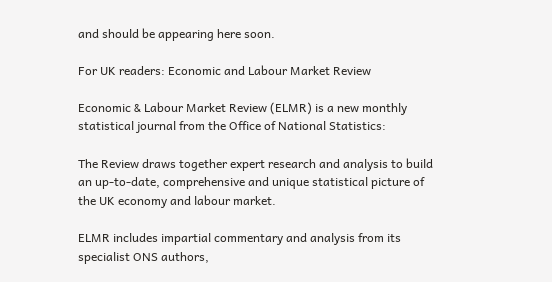and should be appearing here soon.

For UK readers: Economic and Labour Market Review

Economic & Labour Market Review (ELMR) is a new monthly statistical journal from the Office of National Statistics:

The Review draws together expert research and analysis to build an up-to-date, comprehensive and unique statistical picture of the UK economy and labour market.

ELMR includes impartial commentary and analysis from its specialist ONS authors,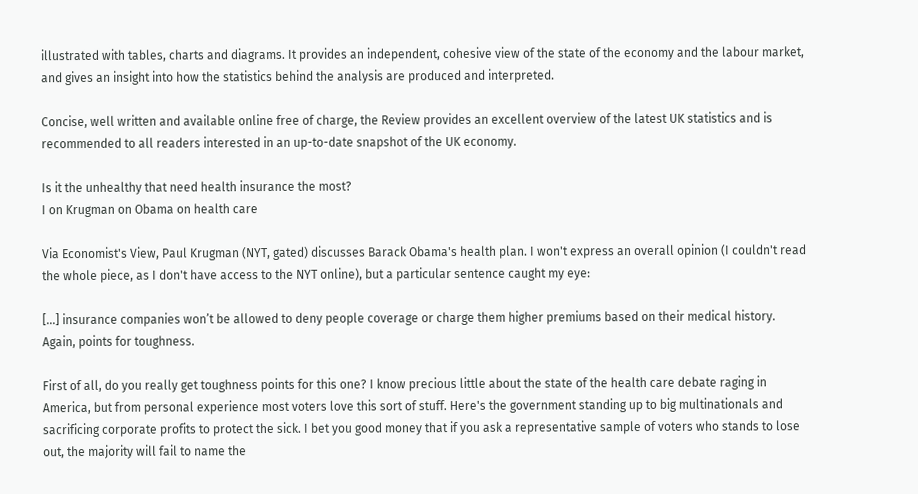illustrated with tables, charts and diagrams. It provides an independent, cohesive view of the state of the economy and the labour market, and gives an insight into how the statistics behind the analysis are produced and interpreted.

Concise, well written and available online free of charge, the Review provides an excellent overview of the latest UK statistics and is recommended to all readers interested in an up-to-date snapshot of the UK economy.

Is it the unhealthy that need health insurance the most?
I on Krugman on Obama on health care

Via Economist's View, Paul Krugman (NYT, gated) discusses Barack Obama's health plan. I won't express an overall opinion (I couldn't read the whole piece, as I don't have access to the NYT online), but a particular sentence caught my eye:

[...] insurance companies won’t be allowed to deny people coverage or charge them higher premiums based on their medical history. Again, points for toughness.

First of all, do you really get toughness points for this one? I know precious little about the state of the health care debate raging in America, but from personal experience most voters love this sort of stuff. Here's the government standing up to big multinationals and sacrificing corporate profits to protect the sick. I bet you good money that if you ask a representative sample of voters who stands to lose out, the majority will fail to name the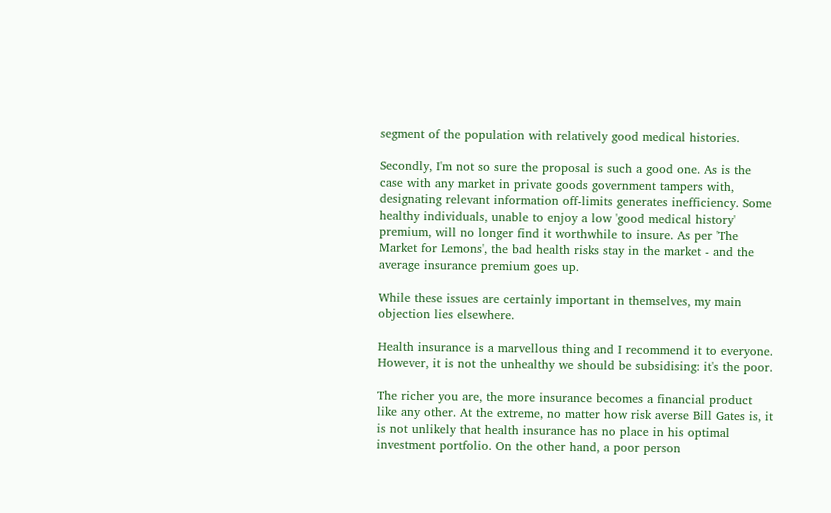segment of the population with relatively good medical histories.

Secondly, I'm not so sure the proposal is such a good one. As is the case with any market in private goods government tampers with, designating relevant information off-limits generates inefficiency. Some healthy individuals, unable to enjoy a low 'good medical history' premium, will no longer find it worthwhile to insure. As per 'The Market for Lemons', the bad health risks stay in the market - and the average insurance premium goes up.

While these issues are certainly important in themselves, my main objection lies elsewhere.

Health insurance is a marvellous thing and I recommend it to everyone. However, it is not the unhealthy we should be subsidising: it's the poor.

The richer you are, the more insurance becomes a financial product like any other. At the extreme, no matter how risk averse Bill Gates is, it is not unlikely that health insurance has no place in his optimal investment portfolio. On the other hand, a poor person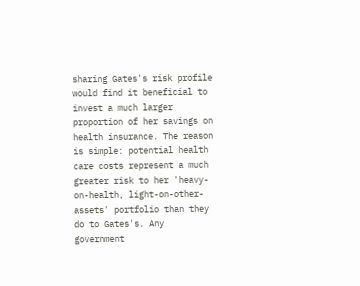sharing Gates's risk profile would find it beneficial to invest a much larger proportion of her savings on health insurance. The reason is simple: potential health care costs represent a much greater risk to her 'heavy-on-health, light-on-other-assets' portfolio than they do to Gates's. Any government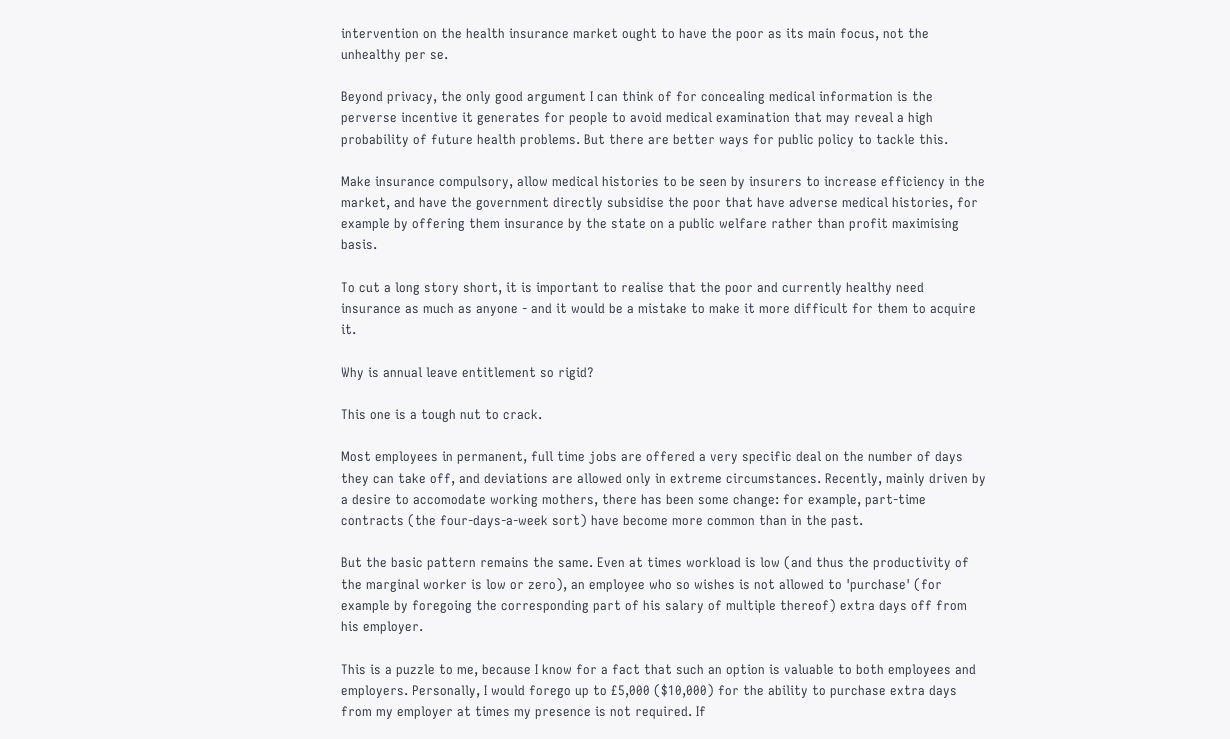intervention on the health insurance market ought to have the poor as its main focus, not the unhealthy per se.

Beyond privacy, the only good argument I can think of for concealing medical information is the perverse incentive it generates for people to avoid medical examination that may reveal a high probability of future health problems. But there are better ways for public policy to tackle this.

Make insurance compulsory, allow medical histories to be seen by insurers to increase efficiency in the market, and have the government directly subsidise the poor that have adverse medical histories, for example by offering them insurance by the state on a public welfare rather than profit maximising basis.

To cut a long story short, it is important to realise that the poor and currently healthy need insurance as much as anyone - and it would be a mistake to make it more difficult for them to acquire it.

Why is annual leave entitlement so rigid?

This one is a tough nut to crack.

Most employees in permanent, full time jobs are offered a very specific deal on the number of days they can take off, and deviations are allowed only in extreme circumstances. Recently, mainly driven by a desire to accomodate working mothers, there has been some change: for example, part-time contracts (the four-days-a-week sort) have become more common than in the past.

But the basic pattern remains the same. Even at times workload is low (and thus the productivity of the marginal worker is low or zero), an employee who so wishes is not allowed to 'purchase' (for example by foregoing the corresponding part of his salary of multiple thereof) extra days off from his employer.

This is a puzzle to me, because I know for a fact that such an option is valuable to both employees and employers. Personally, I would forego up to £5,000 ($10,000) for the ability to purchase extra days from my employer at times my presence is not required. If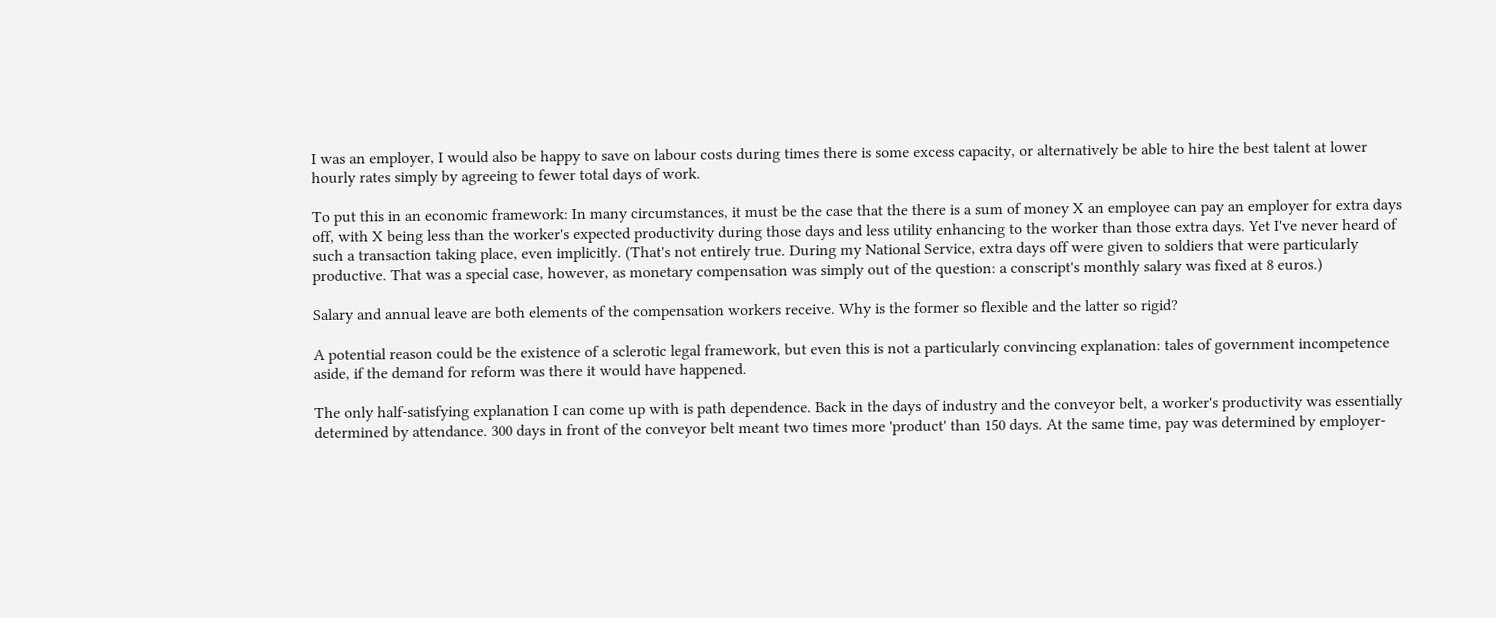I was an employer, I would also be happy to save on labour costs during times there is some excess capacity, or alternatively be able to hire the best talent at lower hourly rates simply by agreeing to fewer total days of work.

To put this in an economic framework: In many circumstances, it must be the case that the there is a sum of money X an employee can pay an employer for extra days off, with X being less than the worker's expected productivity during those days and less utility enhancing to the worker than those extra days. Yet I've never heard of such a transaction taking place, even implicitly. (That's not entirely true. During my National Service, extra days off were given to soldiers that were particularly productive. That was a special case, however, as monetary compensation was simply out of the question: a conscript's monthly salary was fixed at 8 euros.)

Salary and annual leave are both elements of the compensation workers receive. Why is the former so flexible and the latter so rigid?

A potential reason could be the existence of a sclerotic legal framework, but even this is not a particularly convincing explanation: tales of government incompetence aside, if the demand for reform was there it would have happened.

The only half-satisfying explanation I can come up with is path dependence. Back in the days of industry and the conveyor belt, a worker's productivity was essentially determined by attendance. 300 days in front of the conveyor belt meant two times more 'product' than 150 days. At the same time, pay was determined by employer-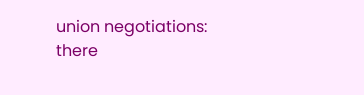union negotiations: there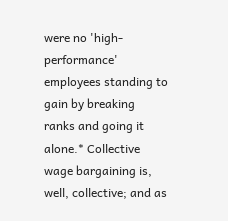were no 'high-performance' employees standing to gain by breaking ranks and going it alone.* Collective wage bargaining is, well, collective; and as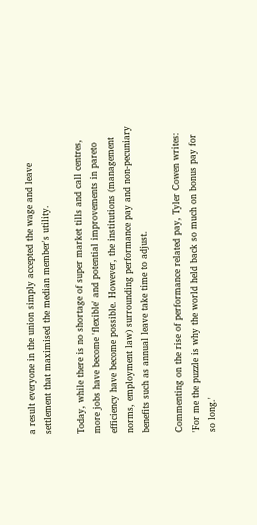a result everyone in the union simply accepted the wage and leave settlement that maximised the median member's utility.

Today, while there is no shortage of super market tills and call centres, more jobs have become 'flexible' and potential improvements in pareto efficiency have become possible. However, the institutions (management norms, employment law) surrounding performance pay and non-pecuniary benefits such as annual leave take time to adjust.

Commenting on the rise of performance related pay, Tyler Cowen writes: 'For me the puzzle is why the world held back so much on bonus pay for so long.'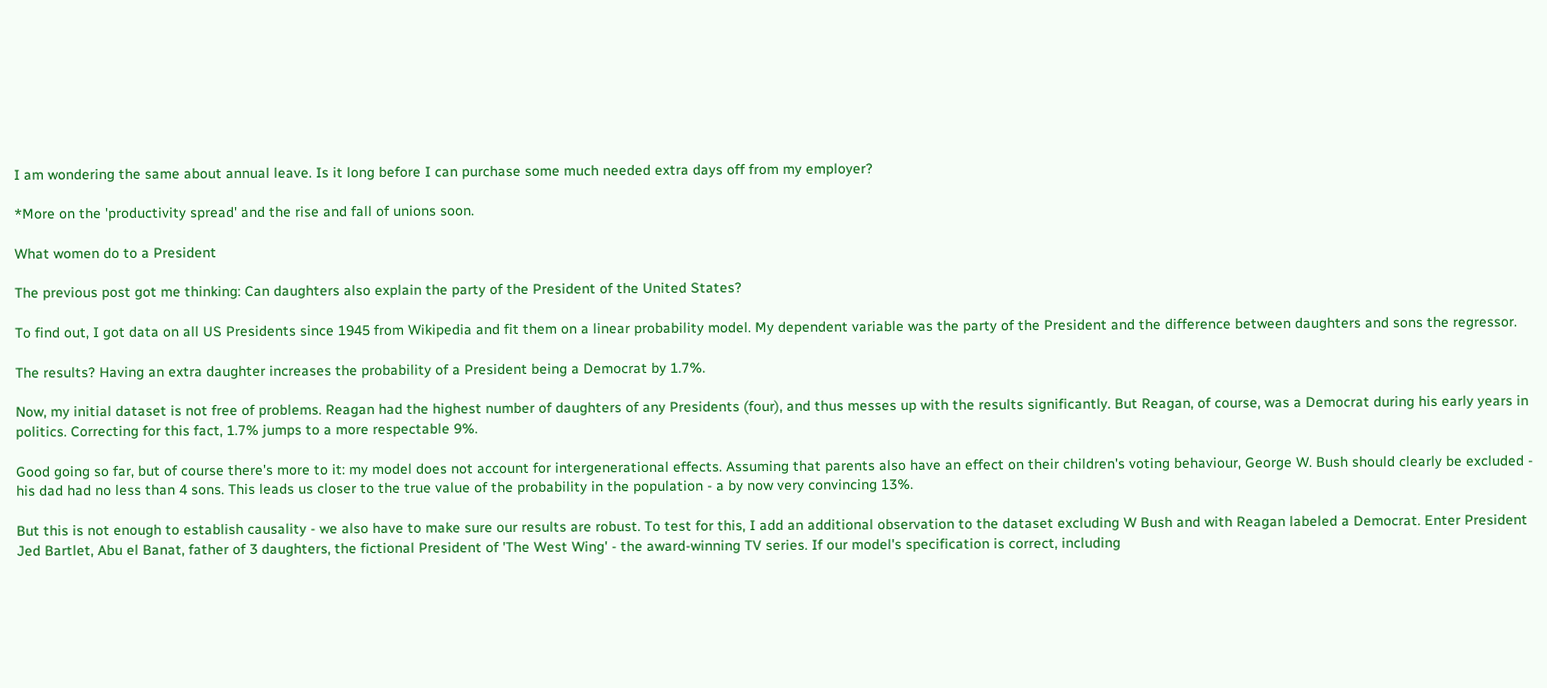I am wondering the same about annual leave. Is it long before I can purchase some much needed extra days off from my employer?

*More on the 'productivity spread' and the rise and fall of unions soon.

What women do to a President

The previous post got me thinking: Can daughters also explain the party of the President of the United States?

To find out, I got data on all US Presidents since 1945 from Wikipedia and fit them on a linear probability model. My dependent variable was the party of the President and the difference between daughters and sons the regressor.

The results? Having an extra daughter increases the probability of a President being a Democrat by 1.7%.

Now, my initial dataset is not free of problems. Reagan had the highest number of daughters of any Presidents (four), and thus messes up with the results significantly. But Reagan, of course, was a Democrat during his early years in politics. Correcting for this fact, 1.7% jumps to a more respectable 9%.

Good going so far, but of course there's more to it: my model does not account for intergenerational effects. Assuming that parents also have an effect on their children's voting behaviour, George W. Bush should clearly be excluded - his dad had no less than 4 sons. This leads us closer to the true value of the probability in the population - a by now very convincing 13%.

But this is not enough to establish causality - we also have to make sure our results are robust. To test for this, I add an additional observation to the dataset excluding W Bush and with Reagan labeled a Democrat. Enter President Jed Bartlet, Abu el Banat, father of 3 daughters, the fictional President of 'The West Wing' - the award-winning TV series. If our model's specification is correct, including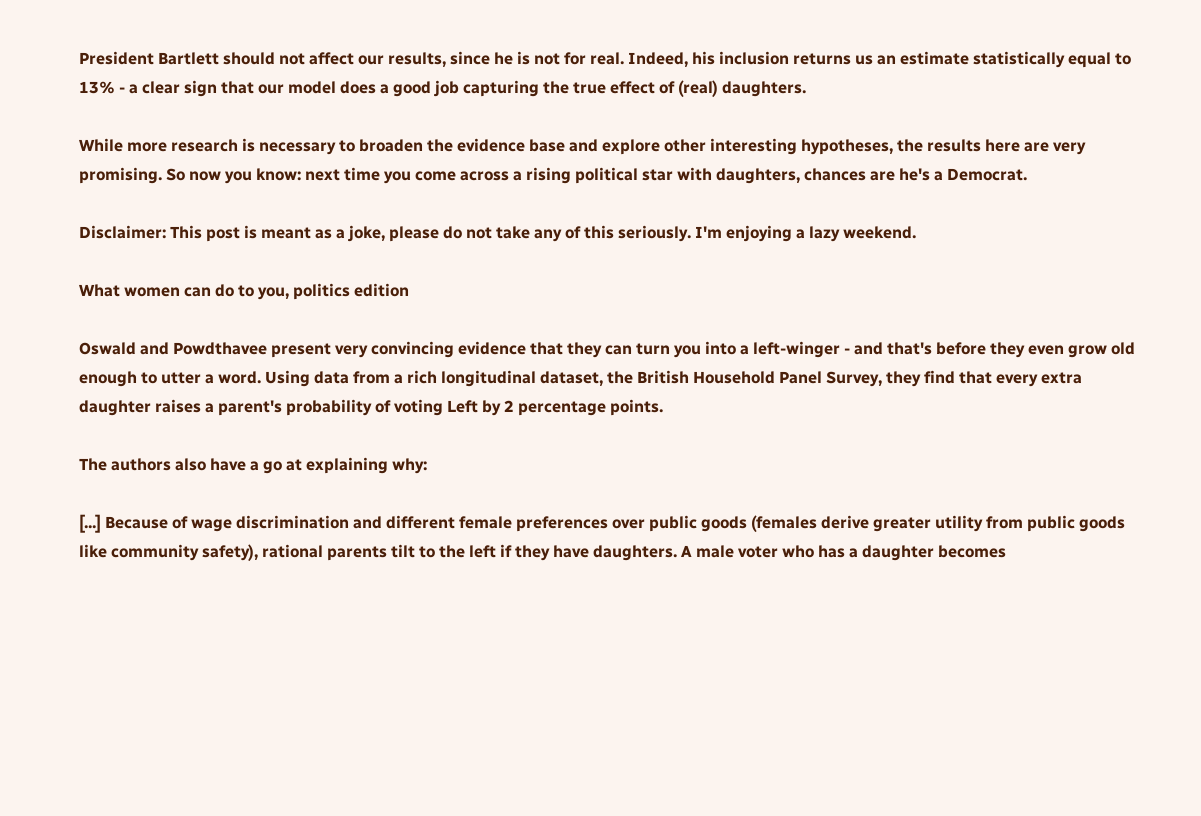President Bartlett should not affect our results, since he is not for real. Indeed, his inclusion returns us an estimate statistically equal to 13% - a clear sign that our model does a good job capturing the true effect of (real) daughters.

While more research is necessary to broaden the evidence base and explore other interesting hypotheses, the results here are very promising. So now you know: next time you come across a rising political star with daughters, chances are he's a Democrat.

Disclaimer: This post is meant as a joke, please do not take any of this seriously. I'm enjoying a lazy weekend.

What women can do to you, politics edition

Oswald and Powdthavee present very convincing evidence that they can turn you into a left-winger - and that's before they even grow old enough to utter a word. Using data from a rich longitudinal dataset, the British Household Panel Survey, they find that every extra daughter raises a parent's probability of voting Left by 2 percentage points.

The authors also have a go at explaining why:

[...] Because of wage discrimination and different female preferences over public goods (females derive greater utility from public goods like community safety), rational parents tilt to the left if they have daughters. A male voter who has a daughter becomes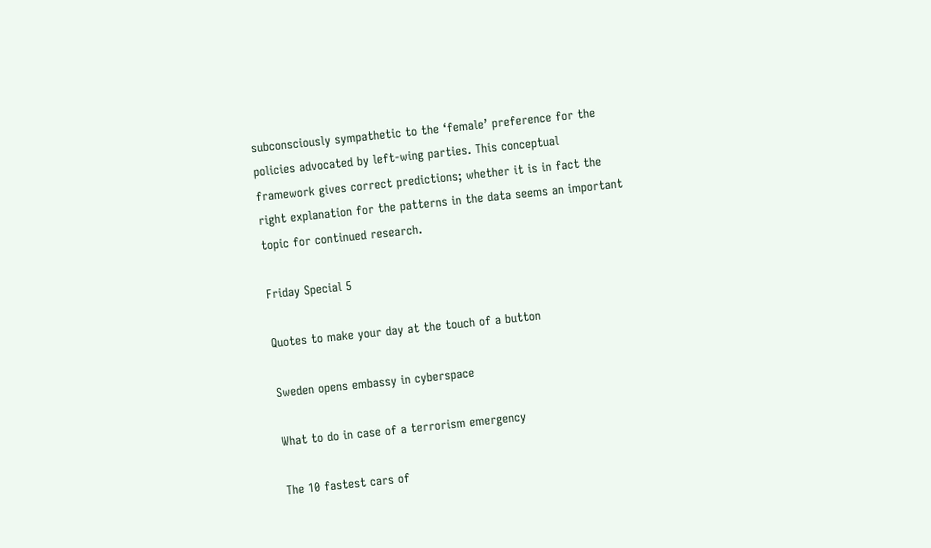subconsciously sympathetic to the ‘female’ preference for the policies advocated by left-wing parties. This conceptual framework gives correct predictions; whether it is in fact the right explanation for the patterns in the data seems an important topic for continued research.

Friday Special 5

Quotes to make your day at the touch of a button

Sweden opens embassy in cyberspace

What to do in case of a terrorism emergency

The 10 fastest cars of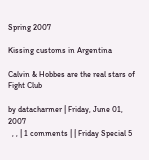Spring 2007

Kissing customs in Argentina

Calvin & Hobbes are the real stars of Fight Club

by datacharmer | Friday, June 01, 2007
  , , | 1 comments | | Friday Special 5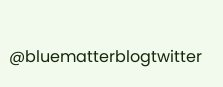@bluematterblogtwitter